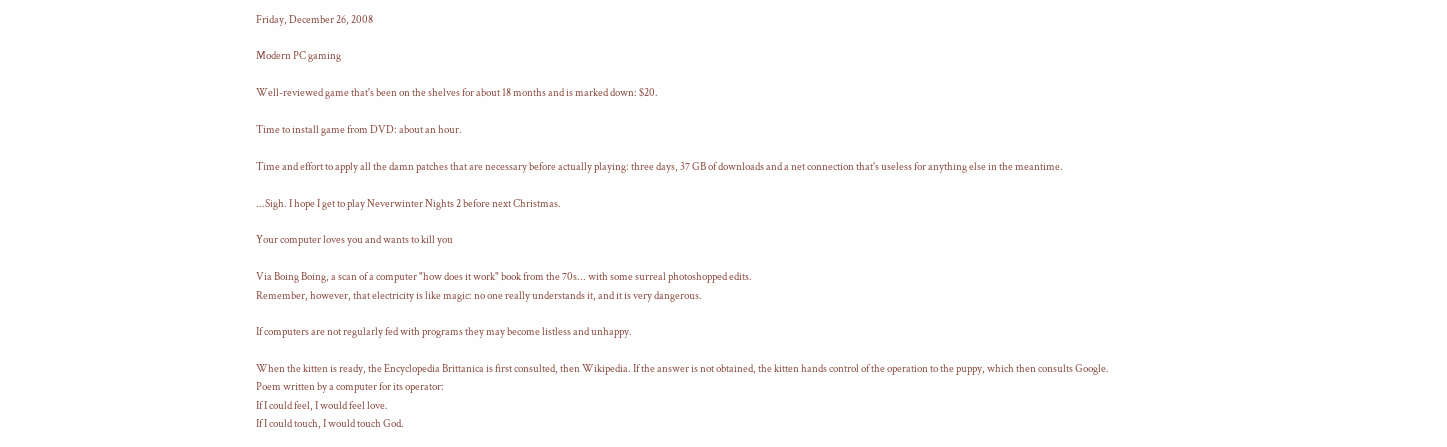Friday, December 26, 2008

Modern PC gaming

Well-reviewed game that's been on the shelves for about 18 months and is marked down: $20.

Time to install game from DVD: about an hour.

Time and effort to apply all the damn patches that are necessary before actually playing: three days, 37 GB of downloads and a net connection that's useless for anything else in the meantime.

...Sigh. I hope I get to play Neverwinter Nights 2 before next Christmas.

Your computer loves you and wants to kill you

Via Boing Boing, a scan of a computer "how does it work" book from the 70s... with some surreal photoshopped edits.
Remember, however, that electricity is like magic: no one really understands it, and it is very dangerous.

If computers are not regularly fed with programs they may become listless and unhappy.

When the kitten is ready, the Encyclopedia Brittanica is first consulted, then Wikipedia. If the answer is not obtained, the kitten hands control of the operation to the puppy, which then consults Google.
Poem written by a computer for its operator:
If I could feel, I would feel love.
If I could touch, I would touch God.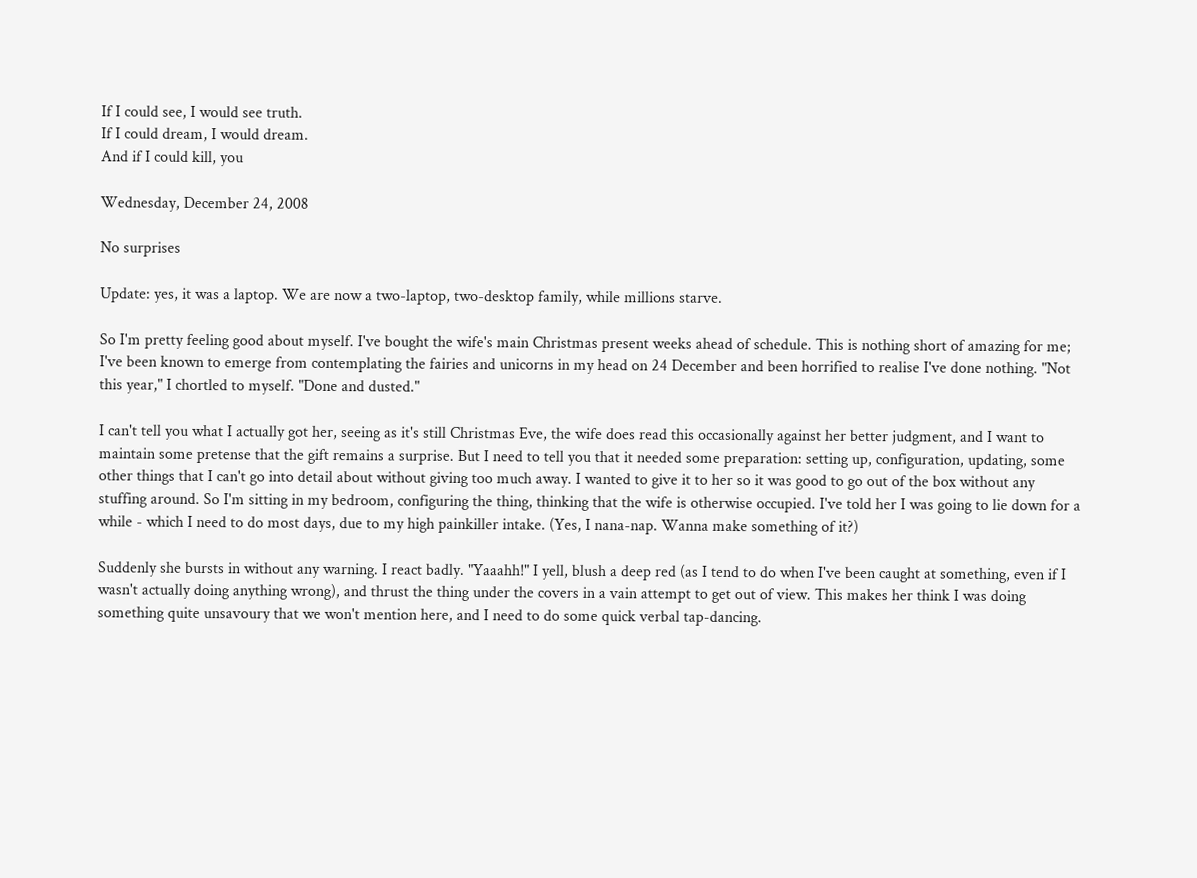If I could see, I would see truth.
If I could dream, I would dream.
And if I could kill, you

Wednesday, December 24, 2008

No surprises

Update: yes, it was a laptop. We are now a two-laptop, two-desktop family, while millions starve.

So I'm pretty feeling good about myself. I've bought the wife's main Christmas present weeks ahead of schedule. This is nothing short of amazing for me; I've been known to emerge from contemplating the fairies and unicorns in my head on 24 December and been horrified to realise I've done nothing. "Not this year," I chortled to myself. "Done and dusted."

I can't tell you what I actually got her, seeing as it's still Christmas Eve, the wife does read this occasionally against her better judgment, and I want to maintain some pretense that the gift remains a surprise. But I need to tell you that it needed some preparation: setting up, configuration, updating, some other things that I can't go into detail about without giving too much away. I wanted to give it to her so it was good to go out of the box without any stuffing around. So I'm sitting in my bedroom, configuring the thing, thinking that the wife is otherwise occupied. I've told her I was going to lie down for a while - which I need to do most days, due to my high painkiller intake. (Yes, I nana-nap. Wanna make something of it?)

Suddenly she bursts in without any warning. I react badly. "Yaaahh!" I yell, blush a deep red (as I tend to do when I've been caught at something, even if I wasn't actually doing anything wrong), and thrust the thing under the covers in a vain attempt to get out of view. This makes her think I was doing something quite unsavoury that we won't mention here, and I need to do some quick verbal tap-dancing.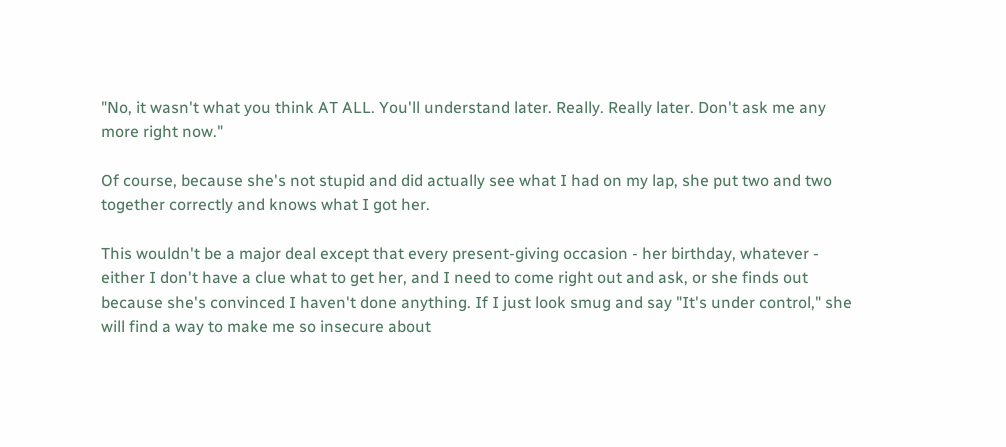"No, it wasn't what you think AT ALL. You'll understand later. Really. Really later. Don't ask me any more right now."

Of course, because she's not stupid and did actually see what I had on my lap, she put two and two together correctly and knows what I got her.

This wouldn't be a major deal except that every present-giving occasion - her birthday, whatever - either I don't have a clue what to get her, and I need to come right out and ask, or she finds out because she's convinced I haven't done anything. If I just look smug and say "It's under control," she will find a way to make me so insecure about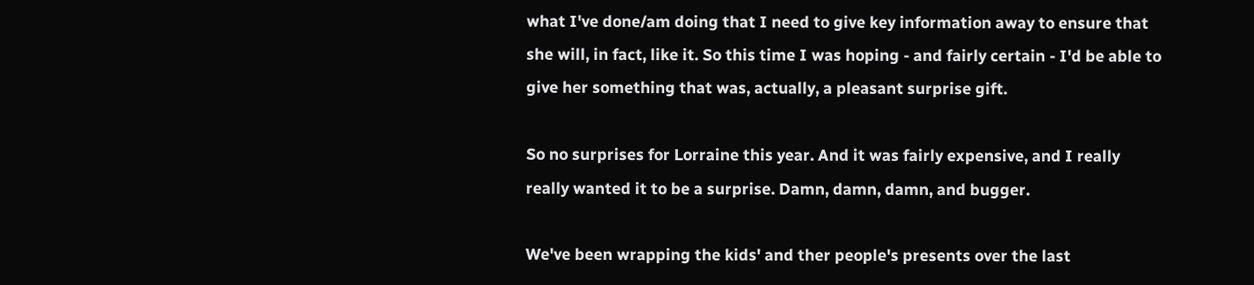what I've done/am doing that I need to give key information away to ensure that she will, in fact, like it. So this time I was hoping - and fairly certain - I'd be able to give her something that was, actually, a pleasant surprise gift.

So no surprises for Lorraine this year. And it was fairly expensive, and I really really wanted it to be a surprise. Damn, damn, damn, and bugger.

We've been wrapping the kids' and ther people's presents over the last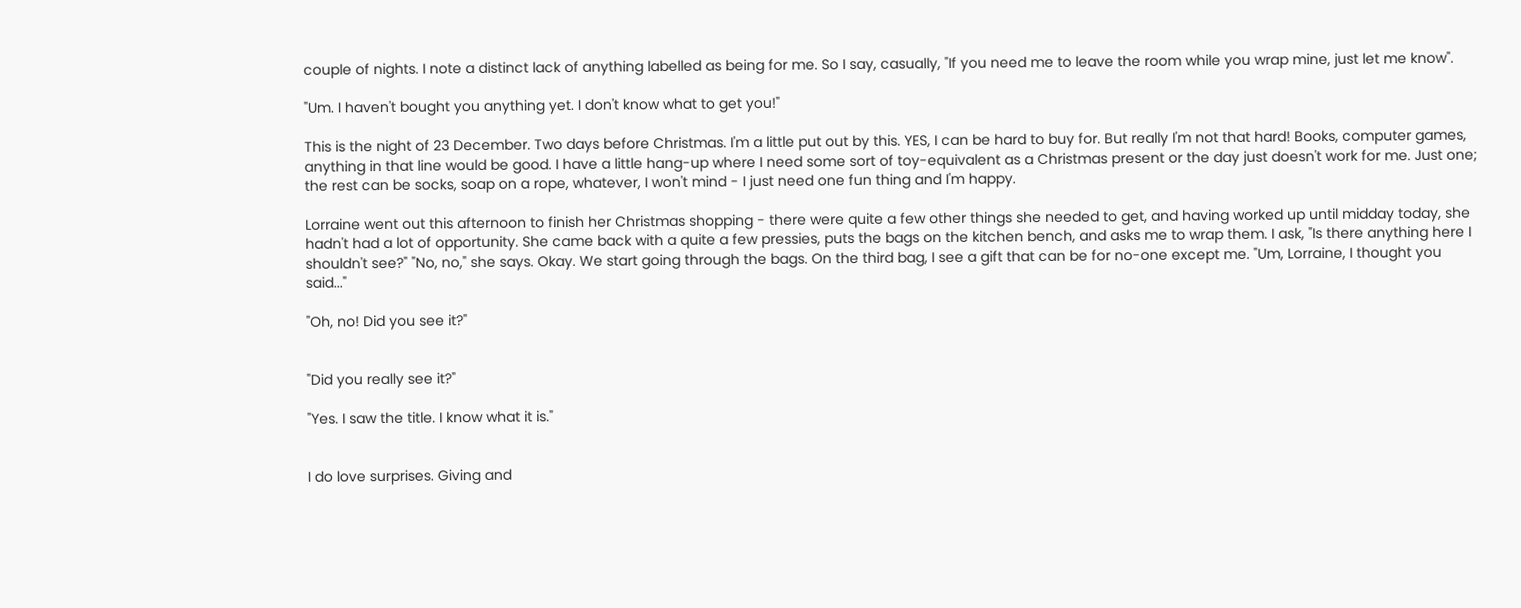couple of nights. I note a distinct lack of anything labelled as being for me. So I say, casually, "If you need me to leave the room while you wrap mine, just let me know".

"Um. I haven't bought you anything yet. I don't know what to get you!"

This is the night of 23 December. Two days before Christmas. I'm a little put out by this. YES, I can be hard to buy for. But really I'm not that hard! Books, computer games, anything in that line would be good. I have a little hang-up where I need some sort of toy-equivalent as a Christmas present or the day just doesn't work for me. Just one; the rest can be socks, soap on a rope, whatever, I won't mind - I just need one fun thing and I'm happy.

Lorraine went out this afternoon to finish her Christmas shopping - there were quite a few other things she needed to get, and having worked up until midday today, she hadn't had a lot of opportunity. She came back with a quite a few pressies, puts the bags on the kitchen bench, and asks me to wrap them. I ask, "Is there anything here I shouldn't see?" "No, no," she says. Okay. We start going through the bags. On the third bag, I see a gift that can be for no-one except me. "Um, Lorraine, I thought you said..."

"Oh, no! Did you see it?"


"Did you really see it?"

"Yes. I saw the title. I know what it is."


I do love surprises. Giving and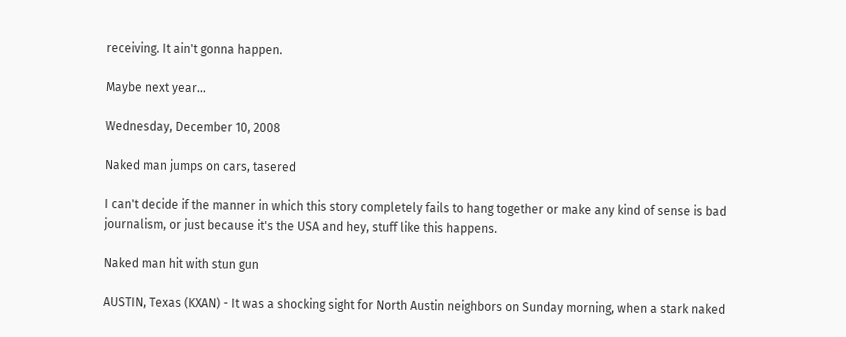receiving. It ain't gonna happen.

Maybe next year...

Wednesday, December 10, 2008

Naked man jumps on cars, tasered

I can't decide if the manner in which this story completely fails to hang together or make any kind of sense is bad journalism, or just because it's the USA and hey, stuff like this happens.

Naked man hit with stun gun

AUSTIN, Texas (KXAN) - It was a shocking sight for North Austin neighbors on Sunday morning, when a stark naked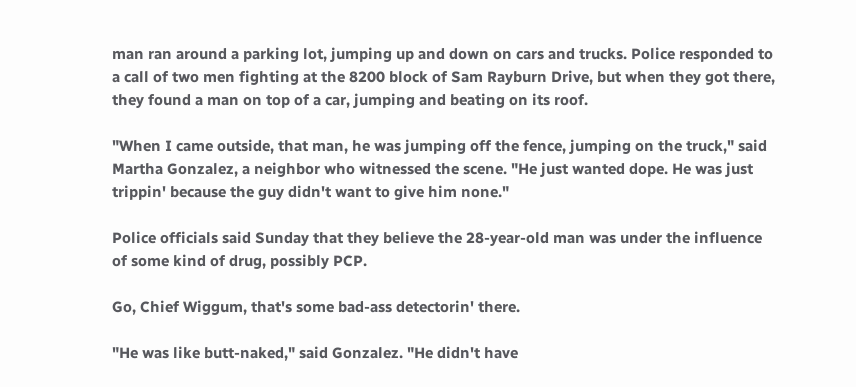man ran around a parking lot, jumping up and down on cars and trucks. Police responded to a call of two men fighting at the 8200 block of Sam Rayburn Drive, but when they got there, they found a man on top of a car, jumping and beating on its roof.

"When I came outside, that man, he was jumping off the fence, jumping on the truck," said Martha Gonzalez, a neighbor who witnessed the scene. "He just wanted dope. He was just trippin' because the guy didn't want to give him none."

Police officials said Sunday that they believe the 28-year-old man was under the influence of some kind of drug, possibly PCP.

Go, Chief Wiggum, that's some bad-ass detectorin' there.

"He was like butt-naked," said Gonzalez. "He didn't have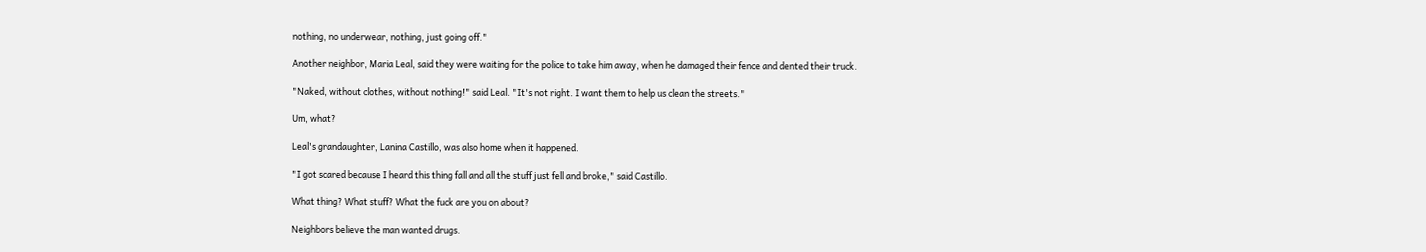nothing, no underwear, nothing, just going off."

Another neighbor, Maria Leal, said they were waiting for the police to take him away, when he damaged their fence and dented their truck.

"Naked, without clothes, without nothing!" said Leal. "It's not right. I want them to help us clean the streets."

Um, what?

Leal's grandaughter, Lanina Castillo, was also home when it happened.

"I got scared because I heard this thing fall and all the stuff just fell and broke," said Castillo.

What thing? What stuff? What the fuck are you on about?

Neighbors believe the man wanted drugs.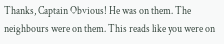Thanks, Captain Obvious! He was on them. The neighbours were on them. This reads like you were on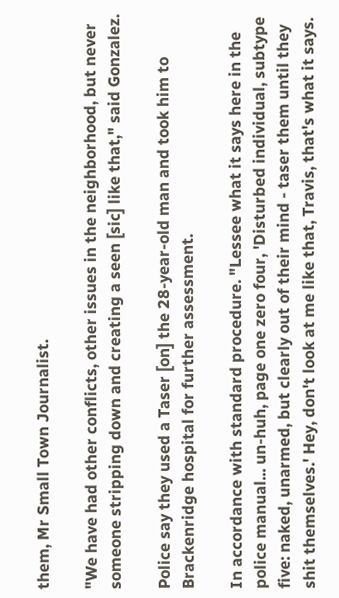them, Mr Small Town Journalist.

"We have had other conflicts, other issues in the neighborhood, but never someone stripping down and creating a seen [sic] like that," said Gonzalez.

Police say they used a Taser [on] the 28-year-old man and took him to Brackenridge hospital for further assessment.

In accordance with standard procedure. "Lessee what it says here in the police manual... un-huh, page one zero four, 'Disturbed individual, subtype five: naked, unarmed, but clearly out of their mind - taser them until they shit themselves.' Hey, don't look at me like that, Travis, that's what it says.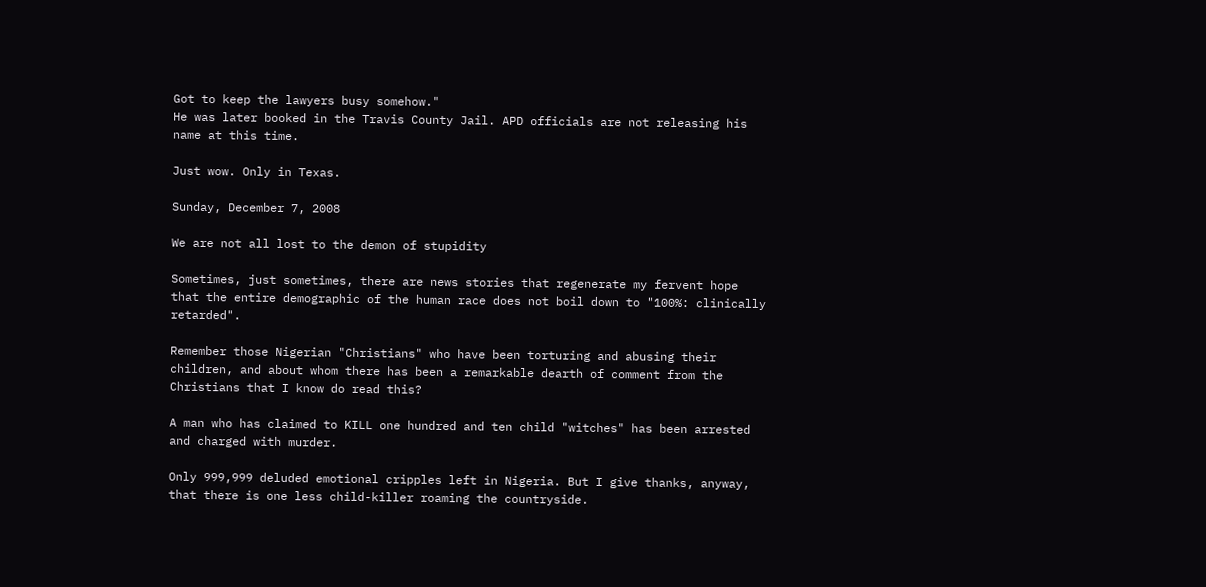Got to keep the lawyers busy somehow."
He was later booked in the Travis County Jail. APD officials are not releasing his name at this time.

Just wow. Only in Texas.

Sunday, December 7, 2008

We are not all lost to the demon of stupidity

Sometimes, just sometimes, there are news stories that regenerate my fervent hope that the entire demographic of the human race does not boil down to "100%: clinically retarded".

Remember those Nigerian "Christians" who have been torturing and abusing their children, and about whom there has been a remarkable dearth of comment from the Christians that I know do read this?

A man who has claimed to KILL one hundred and ten child "witches" has been arrested and charged with murder.

Only 999,999 deluded emotional cripples left in Nigeria. But I give thanks, anyway, that there is one less child-killer roaming the countryside.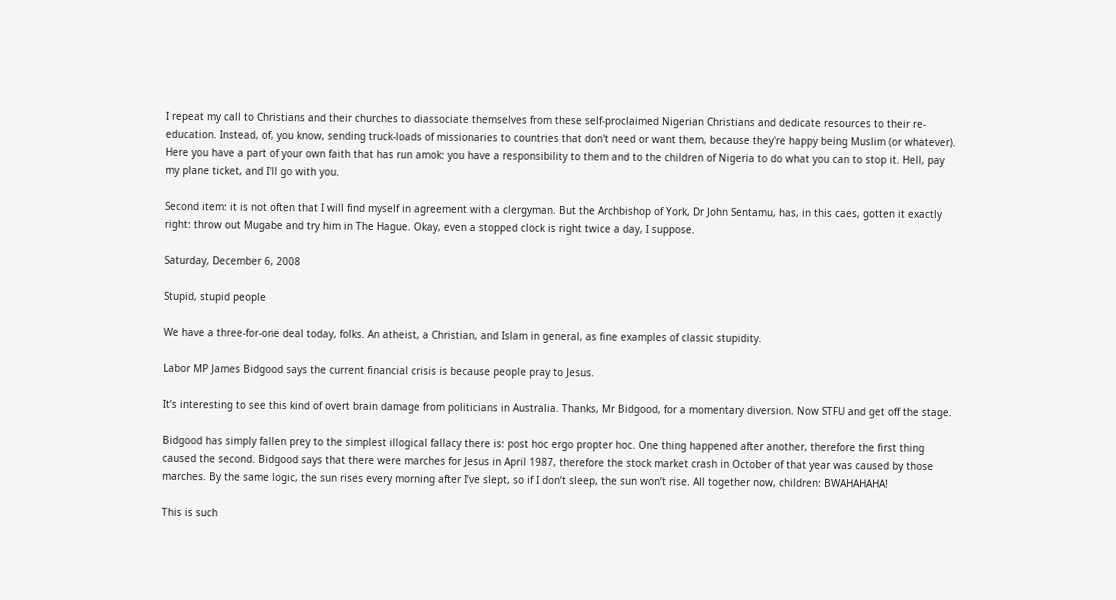I repeat my call to Christians and their churches to diassociate themselves from these self-proclaimed Nigerian Christians and dedicate resources to their re-education. Instead, of, you know, sending truck-loads of missionaries to countries that don't need or want them, because they're happy being Muslim (or whatever). Here you have a part of your own faith that has run amok: you have a responsibility to them and to the children of Nigeria to do what you can to stop it. Hell, pay my plane ticket, and I'll go with you.

Second item: it is not often that I will find myself in agreement with a clergyman. But the Archbishop of York, Dr John Sentamu, has, in this caes, gotten it exactly right: throw out Mugabe and try him in The Hague. Okay, even a stopped clock is right twice a day, I suppose.

Saturday, December 6, 2008

Stupid, stupid people

We have a three-for-one deal today, folks. An atheist, a Christian, and Islam in general, as fine examples of classic stupidity.

Labor MP James Bidgood says the current financial crisis is because people pray to Jesus.

It’s interesting to see this kind of overt brain damage from politicians in Australia. Thanks, Mr Bidgood, for a momentary diversion. Now STFU and get off the stage.

Bidgood has simply fallen prey to the simplest illogical fallacy there is: post hoc ergo propter hoc. One thing happened after another, therefore the first thing caused the second. Bidgood says that there were marches for Jesus in April 1987, therefore the stock market crash in October of that year was caused by those marches. By the same logic, the sun rises every morning after I’ve slept, so if I don’t sleep, the sun won’t rise. All together now, children: BWAHAHAHA!

This is such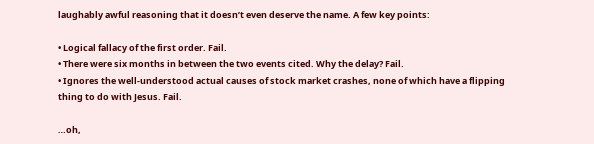laughably awful reasoning that it doesn’t even deserve the name. A few key points:

• Logical fallacy of the first order. Fail.
• There were six months in between the two events cited. Why the delay? Fail.
• Ignores the well-understood actual causes of stock market crashes, none of which have a flipping thing to do with Jesus. Fail.

…oh,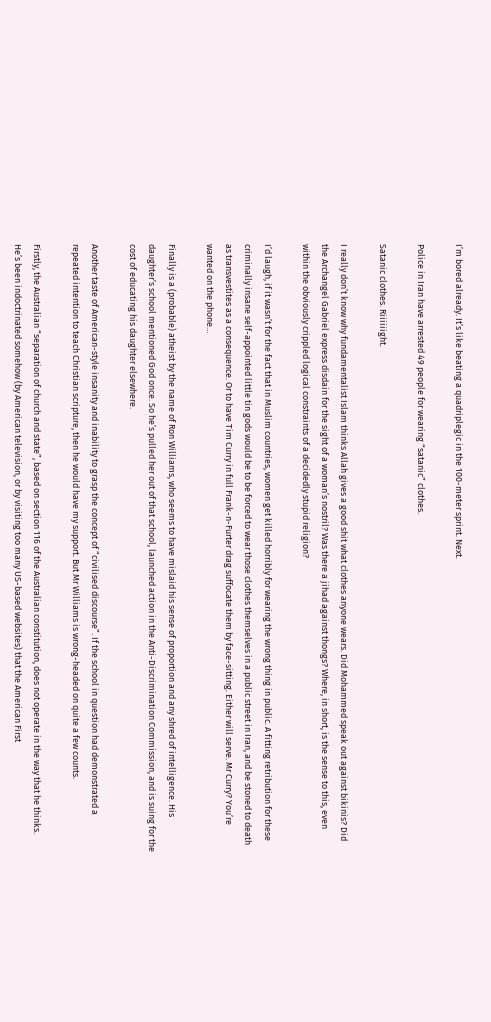I’m bored already. It’s like beating a quadriplegic in the 100-meter sprint. Next.

Police in Iran have arrested 49 people for wearing “satanic” clothes.

Satanic clothes. Riiiiiight.

I really don’t know why fundamentalist Islam thinks Allah gives a good shit what clothes anyone wears. Did Mohammed speak out against bikinis? Did the Archangel Gabriel express disdain for the sight of a woman’s nostril? Was there a jihad against thongs? Where, in short, is the sense to this, even within the obviously crippled logical constraints of a decidedly stupid religion?

I’d laugh, if it wasn’t for the fact that in Muslim countries, women get killed horribly for wearing the wrong thing in public. A fitting retribution for these criminally insane self-appointed little tin gods would be to be forced to wear those clothes themselves in a public street in Iran, and be stoned to death as transvestites as a consequence. Or to have Tim Curry in full Frank-n-Furter drag suffocate them by face-sitting. Either will serve. Mr Curry? You’re wanted on the phone…

Finally is a (probable) atheist by the name of Ron Williams, who seems to have mislaid his sense of proportion and any shred of intelligence. His daughter’s school mentioned God once. So he’s pulled her out of that school, launched action in the Anti-Discrimination Commission, and is suing for the cost of educating his daughter elsewhere.

Another taste of American-style insanity and inability to grasp the concept of “civilised discourse”. If the school in question had demonstrated a repeated intention to teach Christian scripture, then he would have my support. But Mr Williams is wrong-headed on quite a few counts.

Firstly, the Australian “separation of church and state”, based on section 116 of the Australian constitution, does not operate in the way that he thinks. He’s been indoctrinated somehow (by American television, or by visiting too many US-based websites) that the American First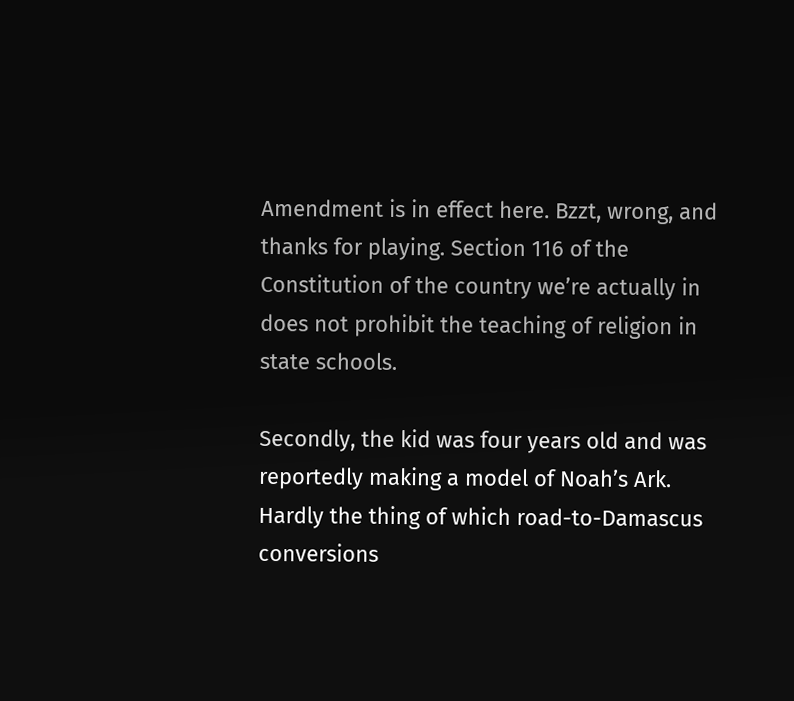Amendment is in effect here. Bzzt, wrong, and thanks for playing. Section 116 of the Constitution of the country we’re actually in does not prohibit the teaching of religion in state schools.

Secondly, the kid was four years old and was reportedly making a model of Noah’s Ark. Hardly the thing of which road-to-Damascus conversions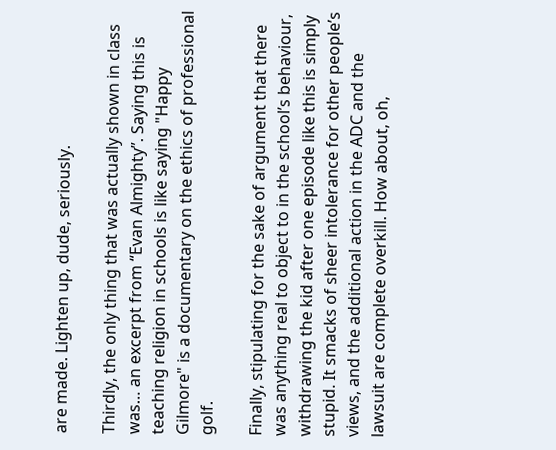are made. Lighten up, dude, seriously.

Thirdly, the only thing that was actually shown in class was… an excerpt from “Evan Almighty”. Saying this is teaching religion in schools is like saying "Happy Gilmore" is a documentary on the ethics of professional golf.

Finally, stipulating for the sake of argument that there was anything real to object to in the school’s behaviour, withdrawing the kid after one episode like this is simply stupid. It smacks of sheer intolerance for other people’s views, and the additional action in the ADC and the lawsuit are complete overkill. How about, oh,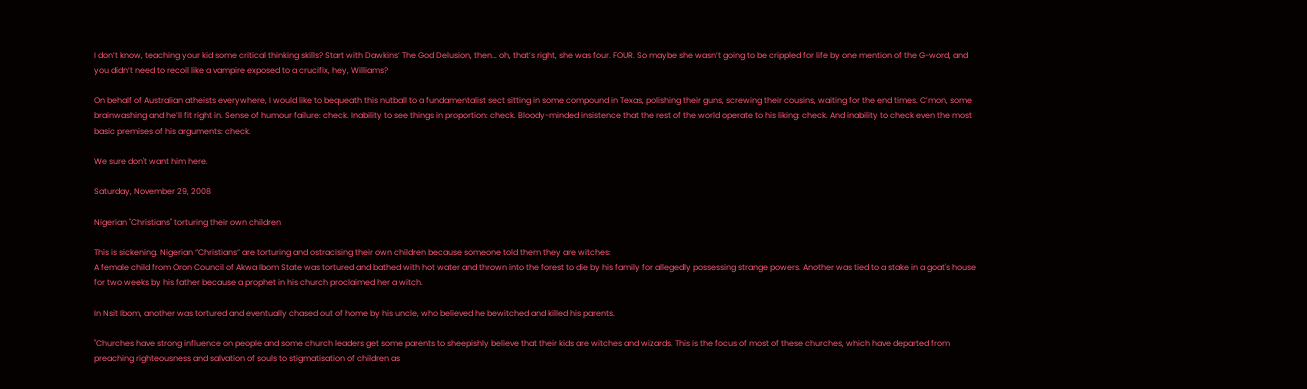I don’t know, teaching your kid some critical thinking skills? Start with Dawkins’ The God Delusion, then… oh, that’s right, she was four. FOUR. So maybe she wasn’t going to be crippled for life by one mention of the G-word, and you didn’t need to recoil like a vampire exposed to a crucifix, hey, Williams?

On behalf of Australian atheists everywhere, I would like to bequeath this nutball to a fundamentalist sect sitting in some compound in Texas, polishing their guns, screwing their cousins, waiting for the end times. C’mon, some brainwashing and he’ll fit right in. Sense of humour failure: check. Inability to see things in proportion: check. Bloody-minded insistence that the rest of the world operate to his liking: check. And inability to check even the most basic premises of his arguments: check.

We sure don't want him here.

Saturday, November 29, 2008

Nigerian "Christians" torturing their own children

This is sickening. Nigerian “Christians” are torturing and ostracising their own children because someone told them they are witches:
A female child from Oron Council of Akwa Ibom State was tortured and bathed with hot water and thrown into the forest to die by his family for allegedly possessing strange powers. Another was tied to a stake in a goat's house for two weeks by his father because a prophet in his church proclaimed her a witch.

In Nsit Ibom, another was tortured and eventually chased out of home by his uncle, who believed he bewitched and killed his parents.

"Churches have strong influence on people and some church leaders get some parents to sheepishly believe that their kids are witches and wizards. This is the focus of most of these churches, which have departed from preaching righteousness and salvation of souls to stigmatisation of children as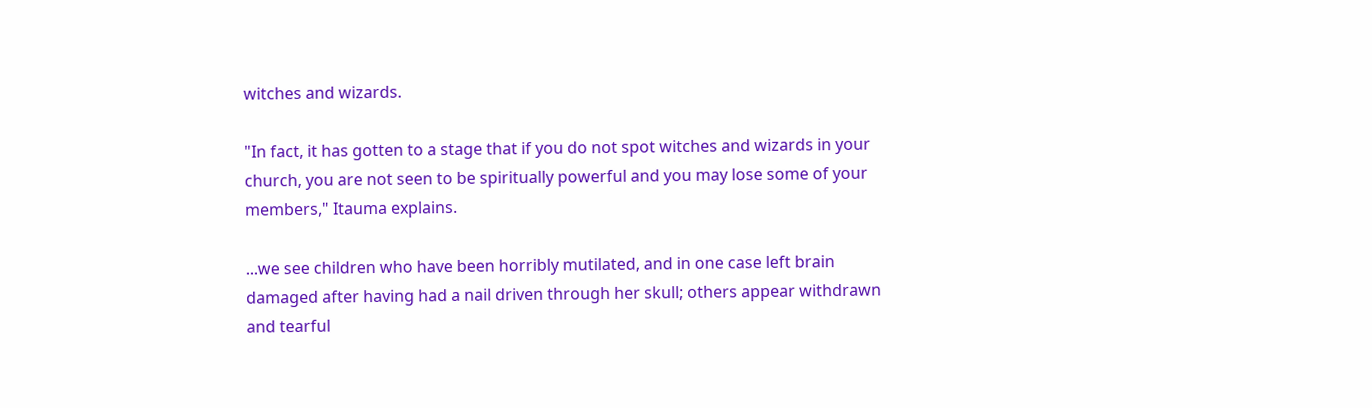witches and wizards.

"In fact, it has gotten to a stage that if you do not spot witches and wizards in your church, you are not seen to be spiritually powerful and you may lose some of your members," Itauma explains.

...we see children who have been horribly mutilated, and in one case left brain damaged after having had a nail driven through her skull; others appear withdrawn and tearful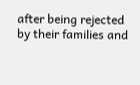after being rejected by their families and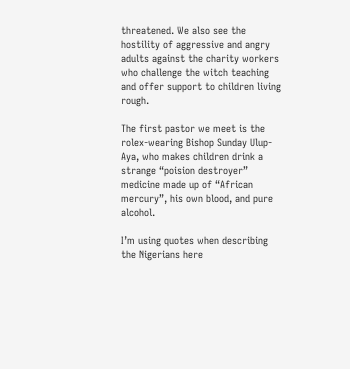threatened. We also see the hostility of aggressive and angry adults against the charity workers who challenge the witch teaching and offer support to children living rough.

The first pastor we meet is the rolex-wearing Bishop Sunday Ulup-Aya, who makes children drink a strange “poision destroyer” medicine made up of “African mercury”, his own blood, and pure alcohol.

I’m using quotes when describing the Nigerians here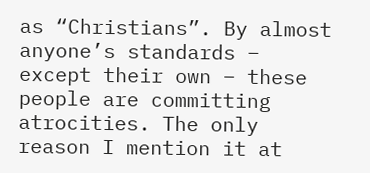as “Christians”. By almost anyone’s standards – except their own – these people are committing atrocities. The only reason I mention it at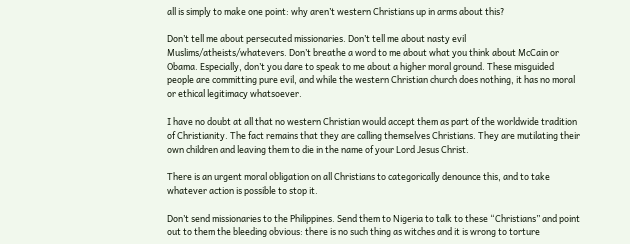all is simply to make one point: why aren’t western Christians up in arms about this?

Don’t tell me about persecuted missionaries. Don’t tell me about nasty evil Muslims/atheists/whatevers. Don’t breathe a word to me about what you think about McCain or Obama. Especially, don’t you dare to speak to me about a higher moral ground. These misguided people are committing pure evil, and while the western Christian church does nothing, it has no moral or ethical legitimacy whatsoever.

I have no doubt at all that no western Christian would accept them as part of the worldwide tradition of Christianity. The fact remains that they are calling themselves Christians. They are mutilating their own children and leaving them to die in the name of your Lord Jesus Christ.

There is an urgent moral obligation on all Christians to categorically denounce this, and to take whatever action is possible to stop it.

Don’t send missionaries to the Philippines. Send them to Nigeria to talk to these “Christians” and point out to them the bleeding obvious: there is no such thing as witches and it is wrong to torture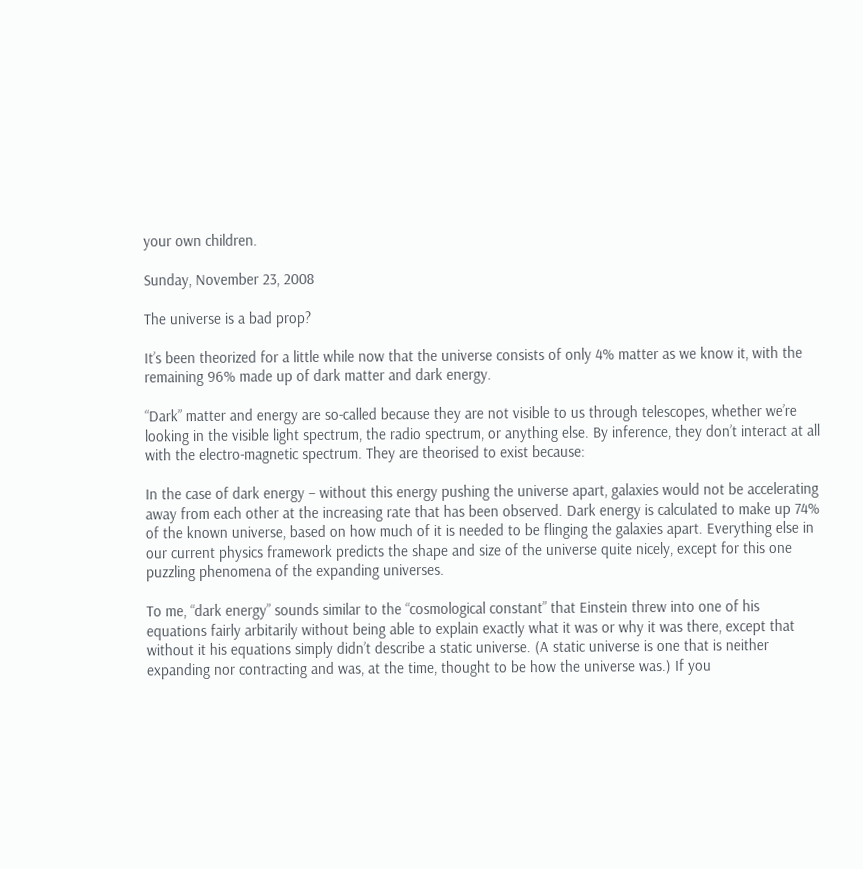your own children.

Sunday, November 23, 2008

The universe is a bad prop?

It’s been theorized for a little while now that the universe consists of only 4% matter as we know it, with the remaining 96% made up of dark matter and dark energy.

“Dark” matter and energy are so-called because they are not visible to us through telescopes, whether we’re looking in the visible light spectrum, the radio spectrum, or anything else. By inference, they don’t interact at all with the electro-magnetic spectrum. They are theorised to exist because:

In the case of dark energy – without this energy pushing the universe apart, galaxies would not be accelerating away from each other at the increasing rate that has been observed. Dark energy is calculated to make up 74% of the known universe, based on how much of it is needed to be flinging the galaxies apart. Everything else in our current physics framework predicts the shape and size of the universe quite nicely, except for this one puzzling phenomena of the expanding universes.

To me, “dark energy” sounds similar to the “cosmological constant” that Einstein threw into one of his equations fairly arbitarily without being able to explain exactly what it was or why it was there, except that without it his equations simply didn’t describe a static universe. (A static universe is one that is neither expanding nor contracting and was, at the time, thought to be how the universe was.) If you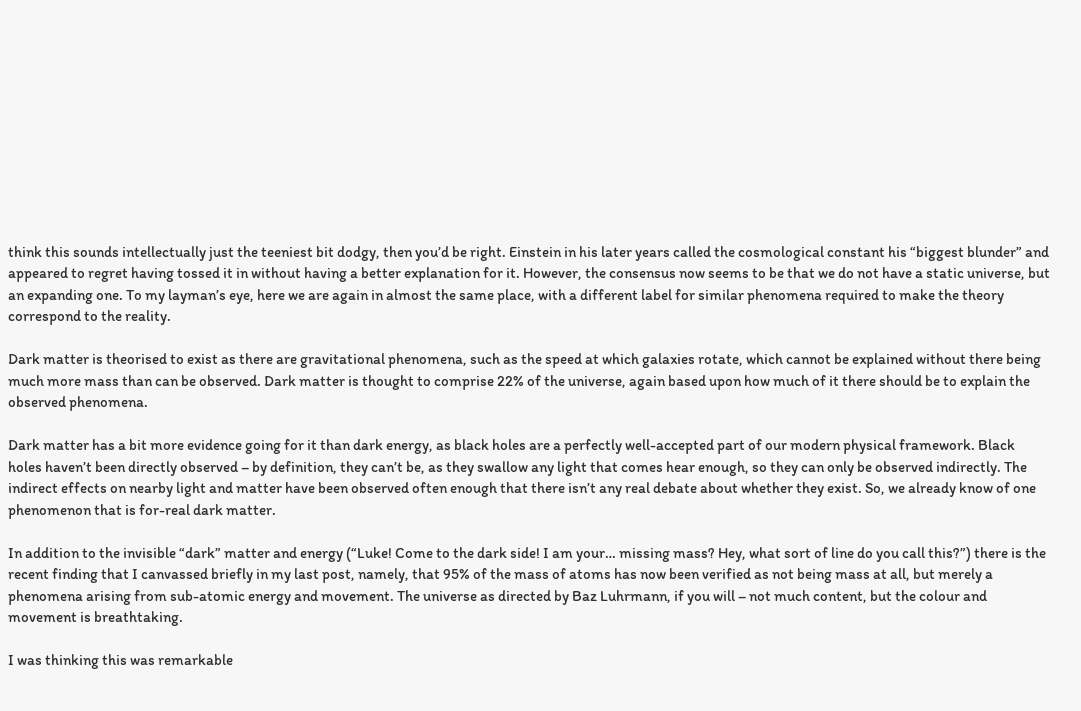think this sounds intellectually just the teeniest bit dodgy, then you’d be right. Einstein in his later years called the cosmological constant his “biggest blunder” and appeared to regret having tossed it in without having a better explanation for it. However, the consensus now seems to be that we do not have a static universe, but an expanding one. To my layman’s eye, here we are again in almost the same place, with a different label for similar phenomena required to make the theory correspond to the reality.

Dark matter is theorised to exist as there are gravitational phenomena, such as the speed at which galaxies rotate, which cannot be explained without there being much more mass than can be observed. Dark matter is thought to comprise 22% of the universe, again based upon how much of it there should be to explain the observed phenomena.

Dark matter has a bit more evidence going for it than dark energy, as black holes are a perfectly well-accepted part of our modern physical framework. Black holes haven’t been directly observed – by definition, they can’t be, as they swallow any light that comes hear enough, so they can only be observed indirectly. The indirect effects on nearby light and matter have been observed often enough that there isn’t any real debate about whether they exist. So, we already know of one phenomenon that is for-real dark matter.

In addition to the invisible “dark” matter and energy (“Luke! Come to the dark side! I am your… missing mass? Hey, what sort of line do you call this?”) there is the recent finding that I canvassed briefly in my last post, namely, that 95% of the mass of atoms has now been verified as not being mass at all, but merely a phenomena arising from sub-atomic energy and movement. The universe as directed by Baz Luhrmann, if you will – not much content, but the colour and movement is breathtaking.

I was thinking this was remarkable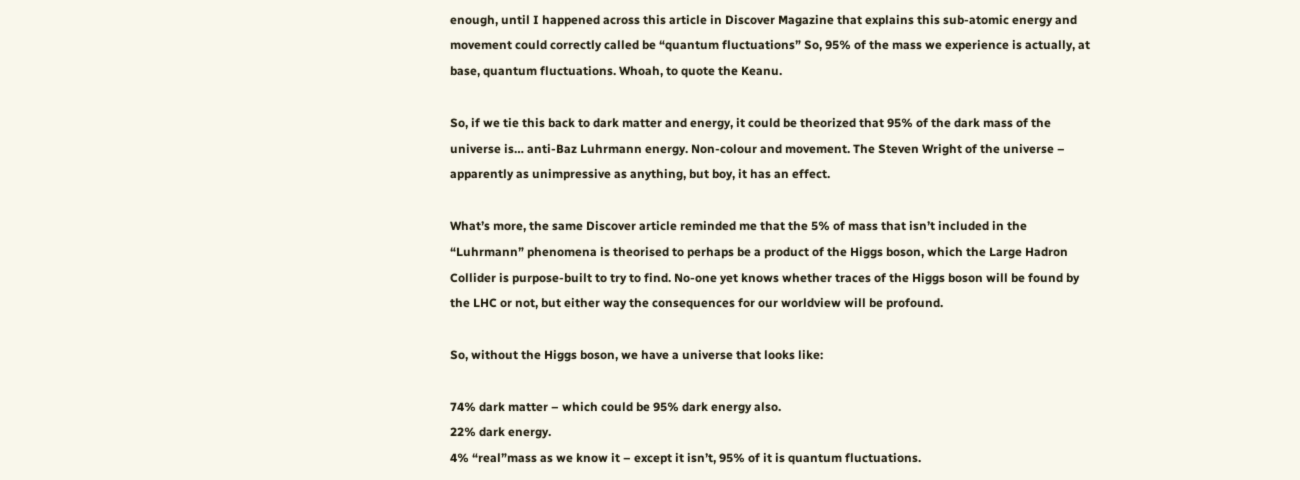enough, until I happened across this article in Discover Magazine that explains this sub-atomic energy and movement could correctly called be “quantum fluctuations” So, 95% of the mass we experience is actually, at base, quantum fluctuations. Whoah, to quote the Keanu.

So, if we tie this back to dark matter and energy, it could be theorized that 95% of the dark mass of the universe is… anti-Baz Luhrmann energy. Non-colour and movement. The Steven Wright of the universe – apparently as unimpressive as anything, but boy, it has an effect.

What’s more, the same Discover article reminded me that the 5% of mass that isn’t included in the “Luhrmann” phenomena is theorised to perhaps be a product of the Higgs boson, which the Large Hadron Collider is purpose-built to try to find. No-one yet knows whether traces of the Higgs boson will be found by the LHC or not, but either way the consequences for our worldview will be profound.

So, without the Higgs boson, we have a universe that looks like:

74% dark matter – which could be 95% dark energy also.
22% dark energy.
4% “real”mass as we know it – except it isn’t, 95% of it is quantum fluctuations.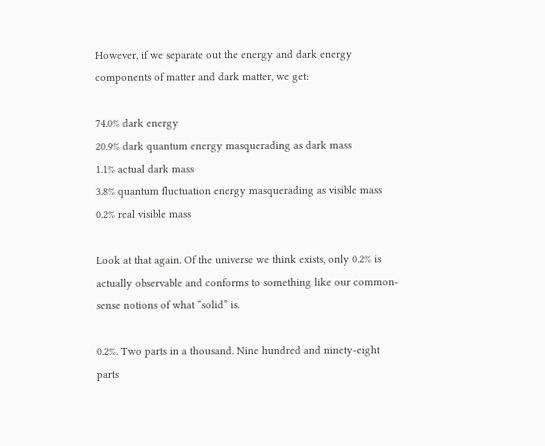However, if we separate out the energy and dark energy components of matter and dark matter, we get:

74.0% dark energy
20.9% dark quantum energy masquerading as dark mass
1.1% actual dark mass
3.8% quantum fluctuation energy masquerading as visible mass
0.2% real visible mass

Look at that again. Of the universe we think exists, only 0.2% is actually observable and conforms to something like our common-sense notions of what “solid” is.

0.2%. Two parts in a thousand. Nine hundred and ninety-eight parts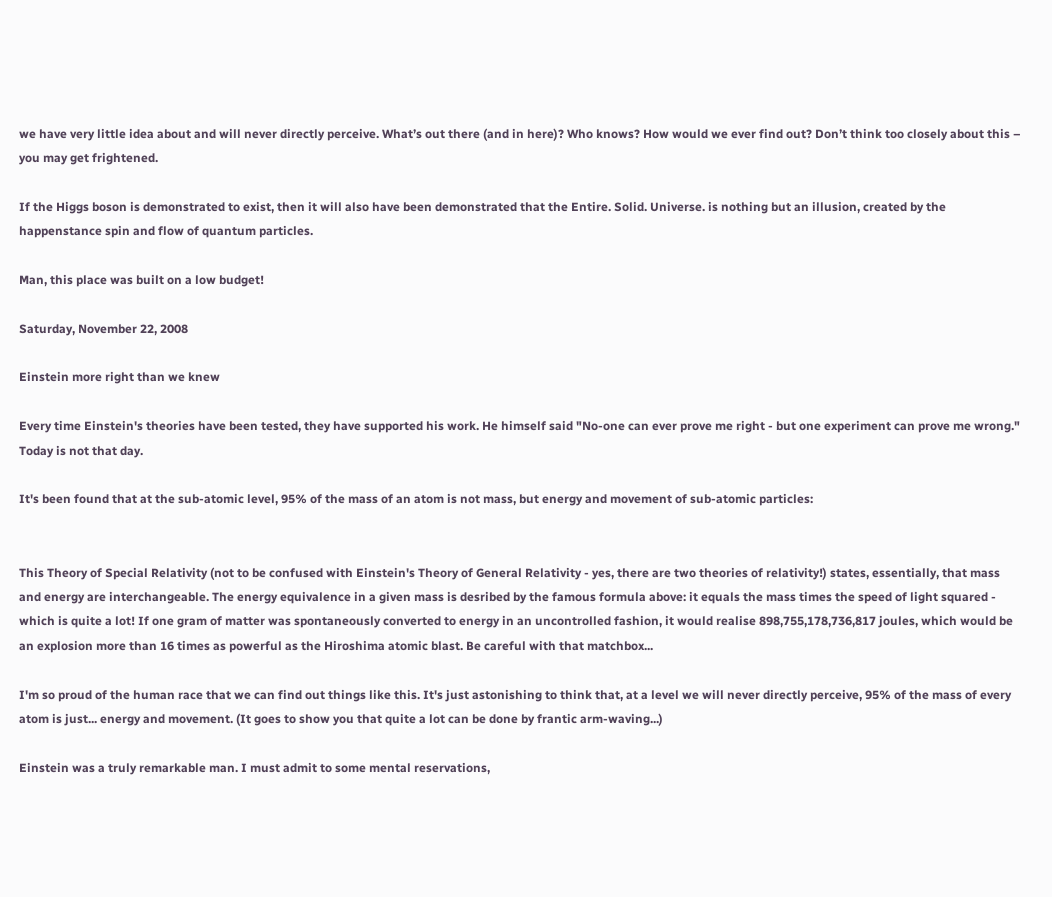we have very little idea about and will never directly perceive. What’s out there (and in here)? Who knows? How would we ever find out? Don’t think too closely about this – you may get frightened.

If the Higgs boson is demonstrated to exist, then it will also have been demonstrated that the Entire. Solid. Universe. is nothing but an illusion, created by the happenstance spin and flow of quantum particles.

Man, this place was built on a low budget!

Saturday, November 22, 2008

Einstein more right than we knew

Every time Einstein's theories have been tested, they have supported his work. He himself said "No-one can ever prove me right - but one experiment can prove me wrong." Today is not that day.

It's been found that at the sub-atomic level, 95% of the mass of an atom is not mass, but energy and movement of sub-atomic particles:


This Theory of Special Relativity (not to be confused with Einstein's Theory of General Relativity - yes, there are two theories of relativity!) states, essentially, that mass and energy are interchangeable. The energy equivalence in a given mass is desribed by the famous formula above: it equals the mass times the speed of light squared - which is quite a lot! If one gram of matter was spontaneously converted to energy in an uncontrolled fashion, it would realise 898,755,178,736,817 joules, which would be an explosion more than 16 times as powerful as the Hiroshima atomic blast. Be careful with that matchbox...

I'm so proud of the human race that we can find out things like this. It's just astonishing to think that, at a level we will never directly perceive, 95% of the mass of every atom is just... energy and movement. (It goes to show you that quite a lot can be done by frantic arm-waving...)

Einstein was a truly remarkable man. I must admit to some mental reservations,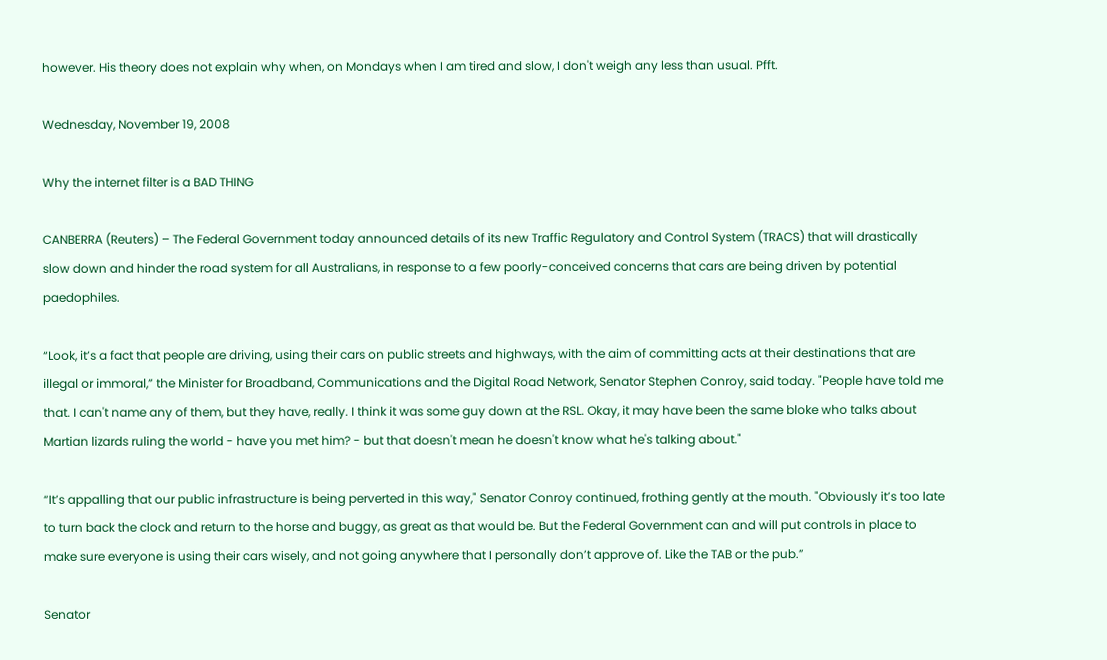however. His theory does not explain why when, on Mondays when I am tired and slow, I don't weigh any less than usual. Pfft.

Wednesday, November 19, 2008

Why the internet filter is a BAD THING

CANBERRA (Reuters) – The Federal Government today announced details of its new Traffic Regulatory and Control System (TRACS) that will drastically slow down and hinder the road system for all Australians, in response to a few poorly-conceived concerns that cars are being driven by potential paedophiles.

“Look, it’s a fact that people are driving, using their cars on public streets and highways, with the aim of committing acts at their destinations that are illegal or immoral,” the Minister for Broadband, Communications and the Digital Road Network, Senator Stephen Conroy, said today. "People have told me that. I can't name any of them, but they have, really. I think it was some guy down at the RSL. Okay, it may have been the same bloke who talks about Martian lizards ruling the world - have you met him? - but that doesn't mean he doesn't know what he's talking about."

“It’s appalling that our public infrastructure is being perverted in this way," Senator Conroy continued, frothing gently at the mouth. "Obviously it’s too late to turn back the clock and return to the horse and buggy, as great as that would be. But the Federal Government can and will put controls in place to make sure everyone is using their cars wisely, and not going anywhere that I personally don’t approve of. Like the TAB or the pub.”

Senator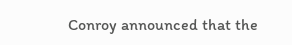Conroy announced that the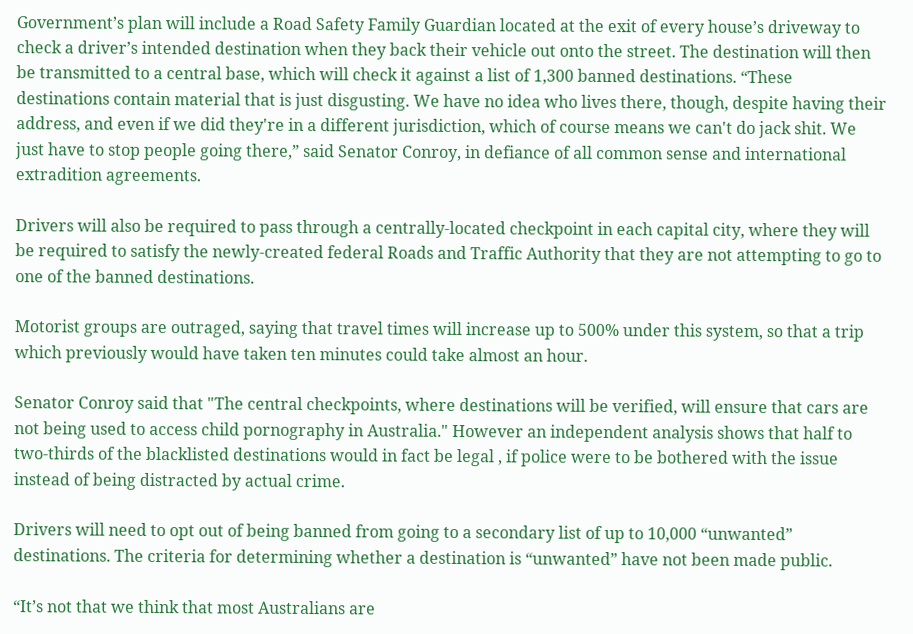Government’s plan will include a Road Safety Family Guardian located at the exit of every house’s driveway to check a driver’s intended destination when they back their vehicle out onto the street. The destination will then be transmitted to a central base, which will check it against a list of 1,300 banned destinations. “These destinations contain material that is just disgusting. We have no idea who lives there, though, despite having their address, and even if we did they're in a different jurisdiction, which of course means we can't do jack shit. We just have to stop people going there,” said Senator Conroy, in defiance of all common sense and international extradition agreements.

Drivers will also be required to pass through a centrally-located checkpoint in each capital city, where they will be required to satisfy the newly-created federal Roads and Traffic Authority that they are not attempting to go to one of the banned destinations.

Motorist groups are outraged, saying that travel times will increase up to 500% under this system, so that a trip which previously would have taken ten minutes could take almost an hour.

Senator Conroy said that "The central checkpoints, where destinations will be verified, will ensure that cars are not being used to access child pornography in Australia." However an independent analysis shows that half to two-thirds of the blacklisted destinations would in fact be legal , if police were to be bothered with the issue instead of being distracted by actual crime.

Drivers will need to opt out of being banned from going to a secondary list of up to 10,000 “unwanted” destinations. The criteria for determining whether a destination is “unwanted” have not been made public.

“It’s not that we think that most Australians are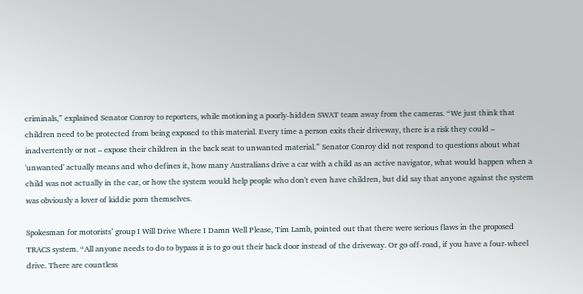criminals,” explained Senator Conroy to reporters, while motioning a poorly-hidden SWAT team away from the cameras. “We just think that children need to be protected from being exposed to this material. Every time a person exits their driveway, there is a risk they could – inadvertently or not – expose their children in the back seat to unwanted material.” Senator Conroy did not respond to questions about what 'unwanted' actually means and who defines it, how many Australians drive a car with a child as an active navigator, what would happen when a child was not actually in the car, or how the system would help people who don't even have children, but did say that anyone against the system was obviously a lover of kiddie porn themselves.

Spokesman for motorists’ group I Will Drive Where I Damn Well Please, Tim Lamb, pointed out that there were serious flaws in the proposed TRACS system. “All anyone needs to do to bypass it is to go out their back door instead of the driveway. Or go off-road, if you have a four-wheel drive. There are countless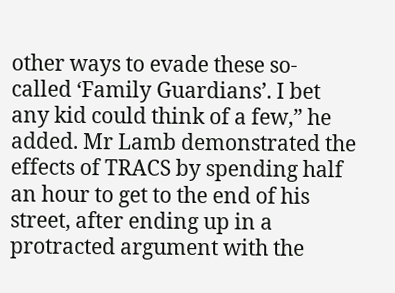other ways to evade these so-called ‘Family Guardians’. I bet any kid could think of a few,” he added. Mr Lamb demonstrated the effects of TRACS by spending half an hour to get to the end of his street, after ending up in a protracted argument with the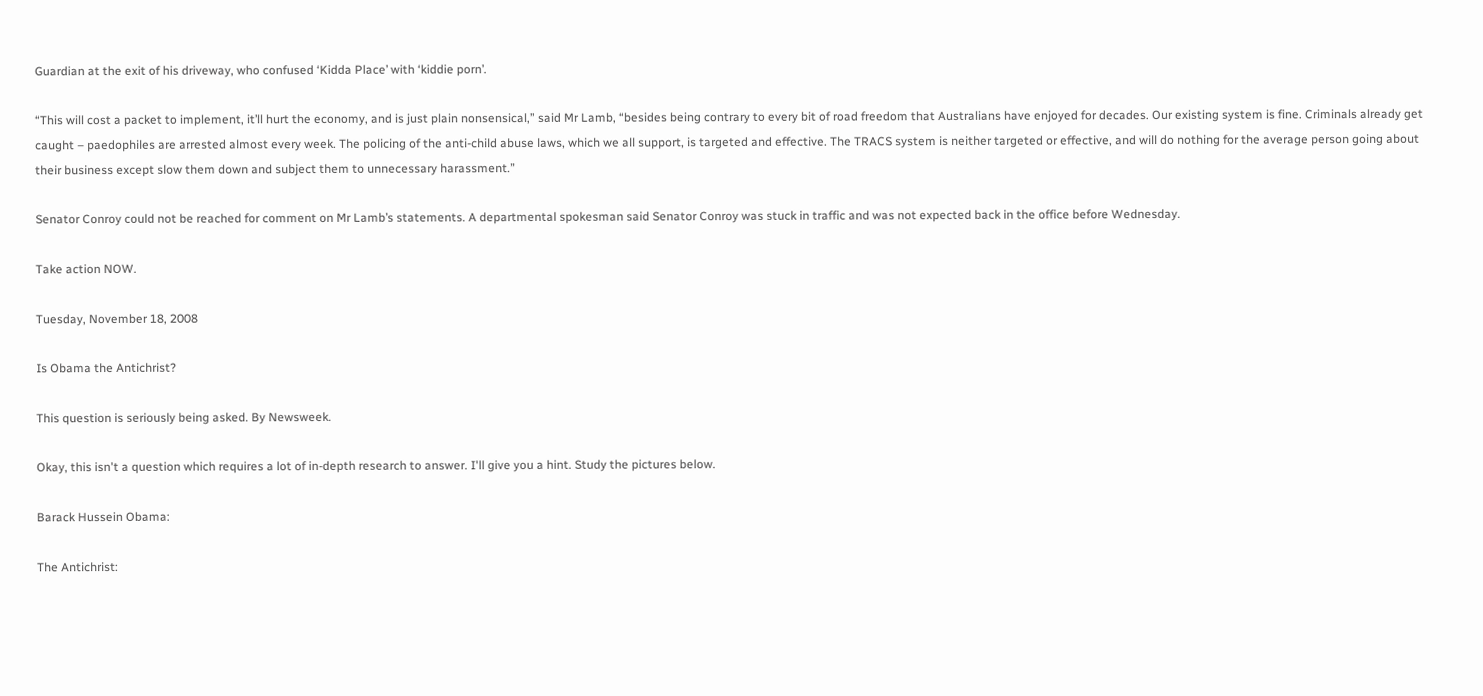Guardian at the exit of his driveway, who confused ‘Kidda Place’ with ‘kiddie porn’.

“This will cost a packet to implement, it’ll hurt the economy, and is just plain nonsensical,” said Mr Lamb, “besides being contrary to every bit of road freedom that Australians have enjoyed for decades. Our existing system is fine. Criminals already get caught – paedophiles are arrested almost every week. The policing of the anti-child abuse laws, which we all support, is targeted and effective. The TRACS system is neither targeted or effective, and will do nothing for the average person going about their business except slow them down and subject them to unnecessary harassment.”

Senator Conroy could not be reached for comment on Mr Lamb’s statements. A departmental spokesman said Senator Conroy was stuck in traffic and was not expected back in the office before Wednesday.

Take action NOW.

Tuesday, November 18, 2008

Is Obama the Antichrist?

This question is seriously being asked. By Newsweek.

Okay, this isn't a question which requires a lot of in-depth research to answer. I'll give you a hint. Study the pictures below.

Barack Hussein Obama:

The Antichrist: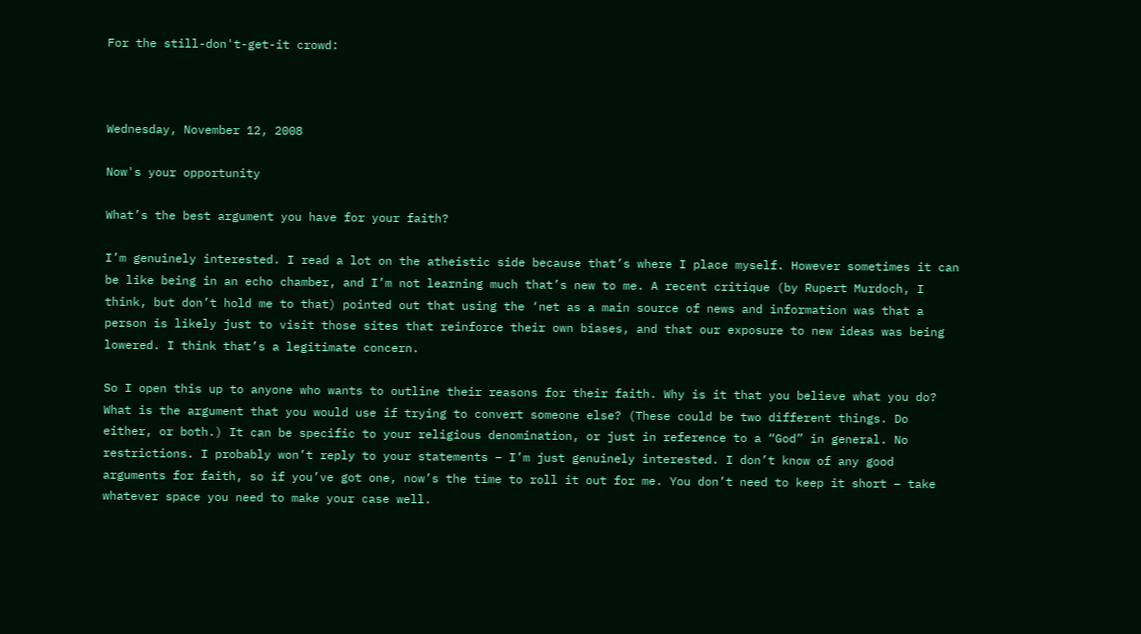For the still-don't-get-it crowd:



Wednesday, November 12, 2008

Now's your opportunity

What’s the best argument you have for your faith?

I’m genuinely interested. I read a lot on the atheistic side because that’s where I place myself. However sometimes it can be like being in an echo chamber, and I’m not learning much that’s new to me. A recent critique (by Rupert Murdoch, I think, but don’t hold me to that) pointed out that using the ‘net as a main source of news and information was that a person is likely just to visit those sites that reinforce their own biases, and that our exposure to new ideas was being lowered. I think that’s a legitimate concern.

So I open this up to anyone who wants to outline their reasons for their faith. Why is it that you believe what you do? What is the argument that you would use if trying to convert someone else? (These could be two different things. Do either, or both.) It can be specific to your religious denomination, or just in reference to a “God” in general. No restrictions. I probably won’t reply to your statements – I’m just genuinely interested. I don’t know of any good arguments for faith, so if you’ve got one, now’s the time to roll it out for me. You don’t need to keep it short – take whatever space you need to make your case well.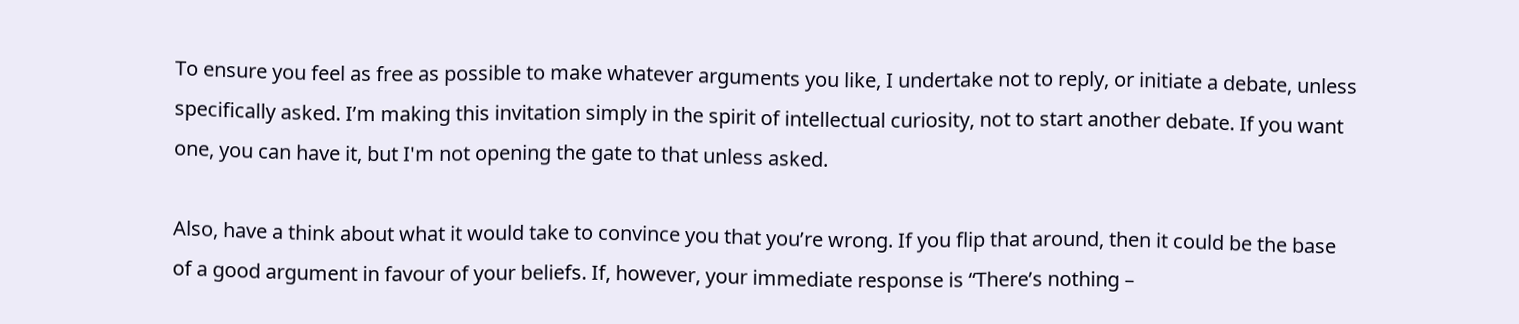To ensure you feel as free as possible to make whatever arguments you like, I undertake not to reply, or initiate a debate, unless specifically asked. I’m making this invitation simply in the spirit of intellectual curiosity, not to start another debate. If you want one, you can have it, but I'm not opening the gate to that unless asked.

Also, have a think about what it would take to convince you that you’re wrong. If you flip that around, then it could be the base of a good argument in favour of your beliefs. If, however, your immediate response is “There’s nothing –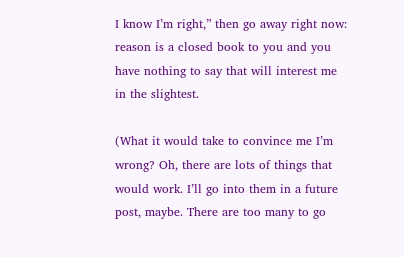I know I’m right,” then go away right now: reason is a closed book to you and you have nothing to say that will interest me in the slightest.

(What it would take to convince me I’m wrong? Oh, there are lots of things that would work. I’ll go into them in a future post, maybe. There are too many to go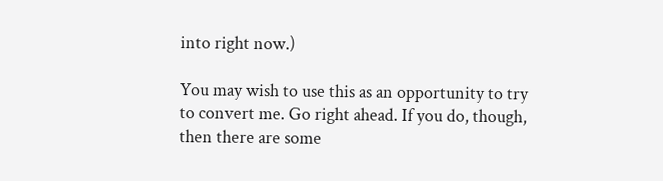into right now.)

You may wish to use this as an opportunity to try to convert me. Go right ahead. If you do, though, then there are some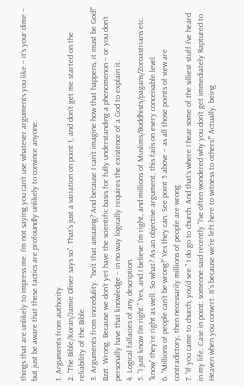things that are unlikely to impress me. I’m not saying you can’t use whatever arguments you like – it’s your dime – but just be aware that these tactics are profoundly unlikely to convince anyone.

1. Arguments from authority.
2. “The Bible/Koran/Jamie Oliver says so”. That’s just a variation on point 1, and don’t get me started on the reliability of the Bible.
3. Arguments from incredulity. “Isn’t that amazing? And because I can’t imagine how that happens, it must be God!” Bzzt. Wrong. Because we don’t yet have the scientific basis for fully understanding a phenomenon – or you don’t personally have that knowledge – in no way logically requires the existence of a God to explain it.
4. Logical fallacies of any description.
5. “I just know I’m right.” Yes, and I believe I’m right, and millions of Muslims/Buddhists/pagans/Zoroastrians etc. “know” they’re right as well. So what? As an objective argument, this fails on every conceivable level.
6. “Millions of people can’t be wrong!” Yes they can. See point 5 above – as all those points of view are contradictory, then necessarily millions of people are wrong.
7. “If you came to church, you’d see.” I do go to church. And that’s where I hear some of the silliest stuff I’ve heard in my life. Case in point: someone said recently “I’ve often wondered why you don’t get immediately Raptured to Heaven when you convert. It’s because we’re left here to witness to others!” Actually, being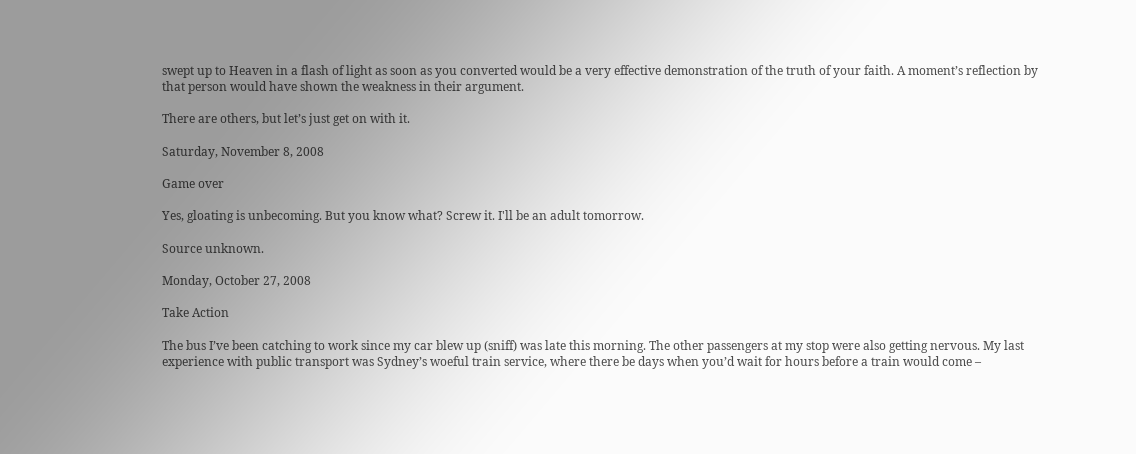swept up to Heaven in a flash of light as soon as you converted would be a very effective demonstration of the truth of your faith. A moment’s reflection by that person would have shown the weakness in their argument.

There are others, but let’s just get on with it.

Saturday, November 8, 2008

Game over

Yes, gloating is unbecoming. But you know what? Screw it. I'll be an adult tomorrow.

Source unknown.

Monday, October 27, 2008

Take Action

The bus I’ve been catching to work since my car blew up (sniff) was late this morning. The other passengers at my stop were also getting nervous. My last experience with public transport was Sydney’s woeful train service, where there be days when you’d wait for hours before a train would come –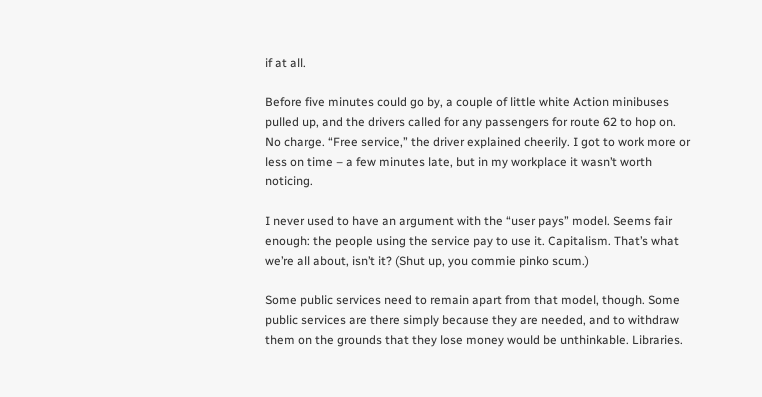if at all.

Before five minutes could go by, a couple of little white Action minibuses pulled up, and the drivers called for any passengers for route 62 to hop on. No charge. “Free service,” the driver explained cheerily. I got to work more or less on time – a few minutes late, but in my workplace it wasn’t worth noticing.

I never used to have an argument with the “user pays” model. Seems fair enough: the people using the service pay to use it. Capitalism. That’s what we’re all about, isn’t it? (Shut up, you commie pinko scum.)

Some public services need to remain apart from that model, though. Some public services are there simply because they are needed, and to withdraw them on the grounds that they lose money would be unthinkable. Libraries.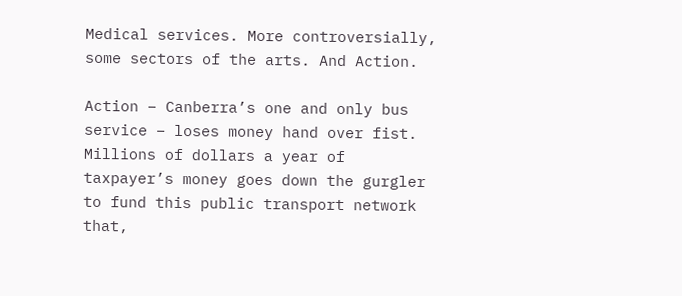Medical services. More controversially, some sectors of the arts. And Action.

Action – Canberra’s one and only bus service – loses money hand over fist. Millions of dollars a year of taxpayer’s money goes down the gurgler to fund this public transport network that,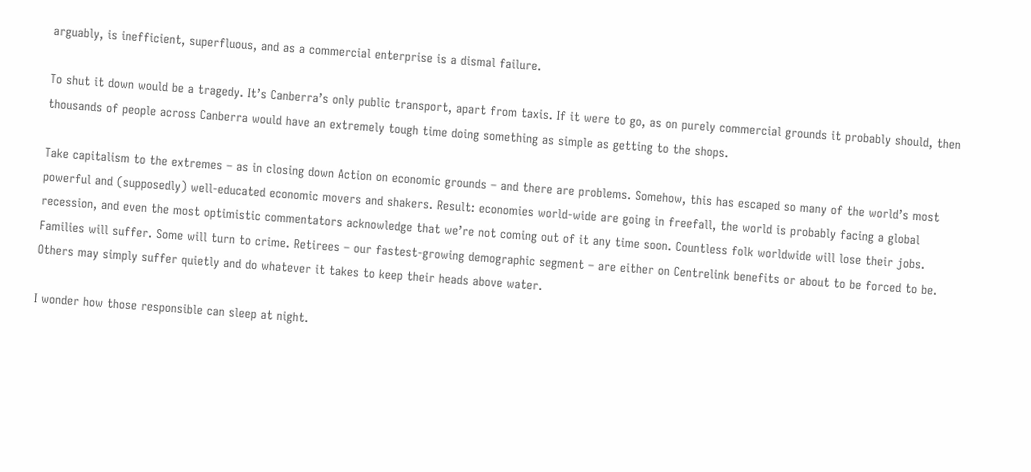arguably, is inefficient, superfluous, and as a commercial enterprise is a dismal failure.

To shut it down would be a tragedy. It’s Canberra’s only public transport, apart from taxis. If it were to go, as on purely commercial grounds it probably should, then thousands of people across Canberra would have an extremely tough time doing something as simple as getting to the shops.

Take capitalism to the extremes – as in closing down Action on economic grounds – and there are problems. Somehow, this has escaped so many of the world’s most powerful and (supposedly) well-educated economic movers and shakers. Result: economies world-wide are going in freefall, the world is probably facing a global recession, and even the most optimistic commentators acknowledge that we’re not coming out of it any time soon. Countless folk worldwide will lose their jobs. Families will suffer. Some will turn to crime. Retirees – our fastest-growing demographic segment – are either on Centrelink benefits or about to be forced to be. Others may simply suffer quietly and do whatever it takes to keep their heads above water.

I wonder how those responsible can sleep at night.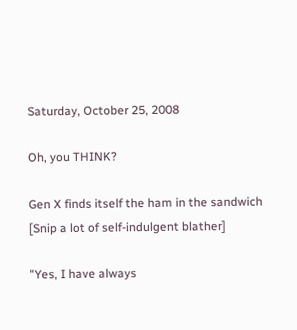Saturday, October 25, 2008

Oh, you THINK?

Gen X finds itself the ham in the sandwich
[Snip a lot of self-indulgent blather]

"Yes, I have always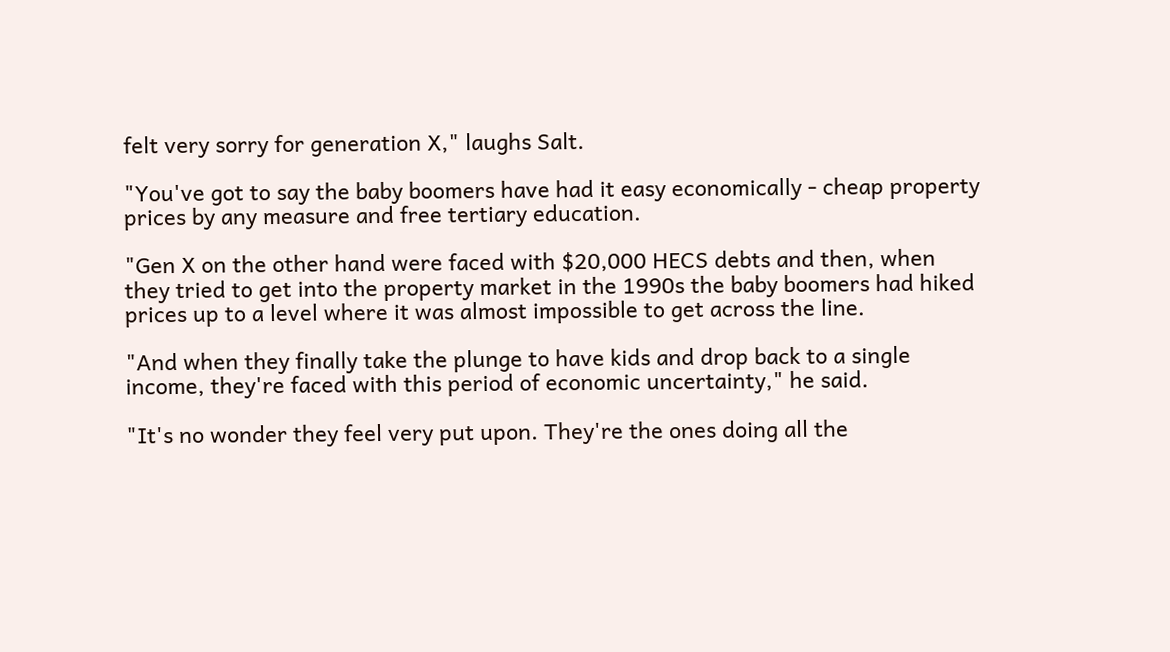felt very sorry for generation X," laughs Salt.

"You've got to say the baby boomers have had it easy economically - cheap property prices by any measure and free tertiary education.

"Gen X on the other hand were faced with $20,000 HECS debts and then, when they tried to get into the property market in the 1990s the baby boomers had hiked prices up to a level where it was almost impossible to get across the line.

"And when they finally take the plunge to have kids and drop back to a single income, they're faced with this period of economic uncertainty," he said.

"It's no wonder they feel very put upon. They're the ones doing all the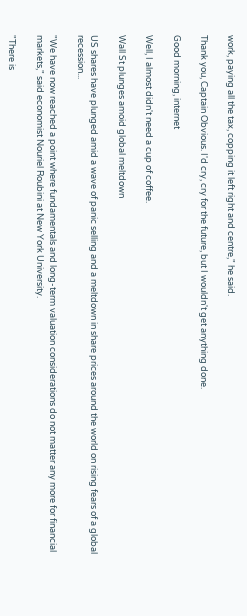work, paying all the tax, copping it left right and centre," he said.

Thank you, Captain Obvious. I'd cry, cry for the future, but I wouldn't get anything done.

Good morning, internet

Well, I almost didn't need a cup of coffee.

Wall St plunges amoid global meltdown

US shares have plunged amid a wave of panic selling and a meltdown in share prices around the world on rising fears of a global recession...

"We have now reached a point where fundamentals and long-term valuation considerations do not matter any more for financial markets," said economist Nouriel Roubini at New York University.

"There is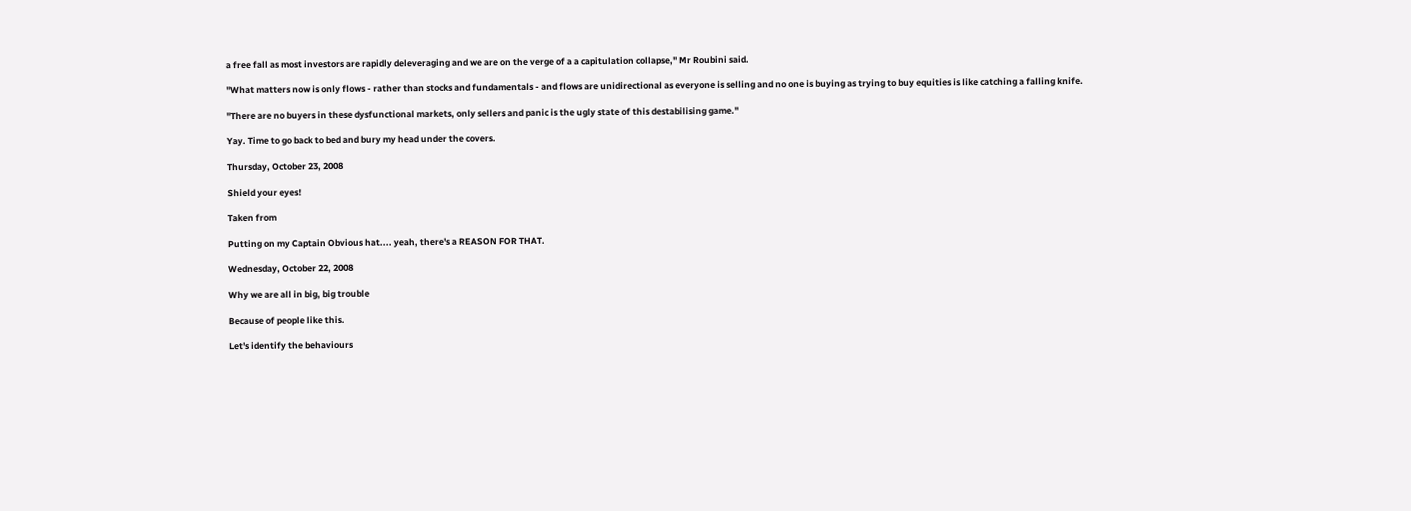a free fall as most investors are rapidly deleveraging and we are on the verge of a a capitulation collapse," Mr Roubini said.

"What matters now is only flows - rather than stocks and fundamentals - and flows are unidirectional as everyone is selling and no one is buying as trying to buy equities is like catching a falling knife.

"There are no buyers in these dysfunctional markets, only sellers and panic is the ugly state of this destabilising game."

Yay. Time to go back to bed and bury my head under the covers.

Thursday, October 23, 2008

Shield your eyes!

Taken from

Putting on my Captain Obvious hat.... yeah, there's a REASON FOR THAT.

Wednesday, October 22, 2008

Why we are all in big, big trouble

Because of people like this.

Let's identify the behaviours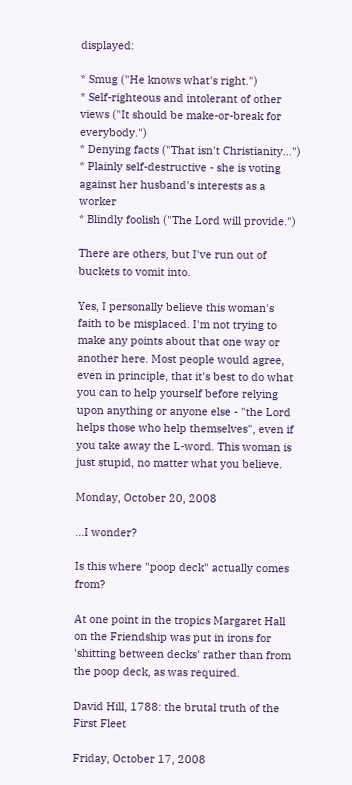displayed:

* Smug ("He knows what's right.")
* Self-righteous and intolerant of other views ("It should be make-or-break for everybody.")
* Denying facts ("That isn't Christianity...")
* Plainly self-destructive - she is voting against her husband's interests as a worker
* Blindly foolish ("The Lord will provide.")

There are others, but I've run out of buckets to vomit into.

Yes, I personally believe this woman's faith to be misplaced. I'm not trying to make any points about that one way or another here. Most people would agree, even in principle, that it's best to do what you can to help yourself before relying upon anything or anyone else - "the Lord helps those who help themselves", even if you take away the L-word. This woman is just stupid, no matter what you believe.

Monday, October 20, 2008

...I wonder?

Is this where "poop deck" actually comes from?

At one point in the tropics Margaret Hall on the Friendship was put in irons for 'shitting between decks' rather than from the poop deck, as was required.

David Hill, 1788: the brutal truth of the First Fleet

Friday, October 17, 2008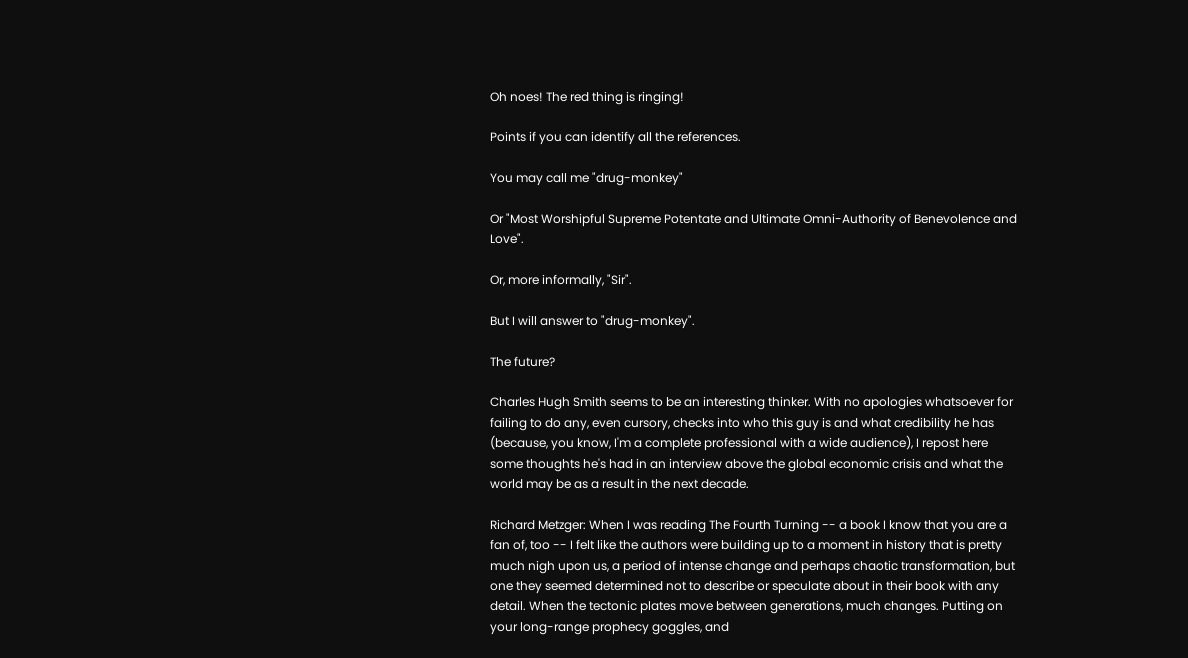Oh noes! The red thing is ringing!

Points if you can identify all the references.

You may call me "drug-monkey"

Or "Most Worshipful Supreme Potentate and Ultimate Omni-Authority of Benevolence and Love".

Or, more informally, "Sir".

But I will answer to "drug-monkey".

The future?

Charles Hugh Smith seems to be an interesting thinker. With no apologies whatsoever for failing to do any, even cursory, checks into who this guy is and what credibility he has (because, you know, I'm a complete professional with a wide audience), I repost here some thoughts he's had in an interview above the global economic crisis and what the world may be as a result in the next decade.

Richard Metzger: When I was reading The Fourth Turning -- a book I know that you are a fan of, too -- I felt like the authors were building up to a moment in history that is pretty much nigh upon us, a period of intense change and perhaps chaotic transformation, but one they seemed determined not to describe or speculate about in their book with any detail. When the tectonic plates move between generations, much changes. Putting on your long-range prophecy goggles, and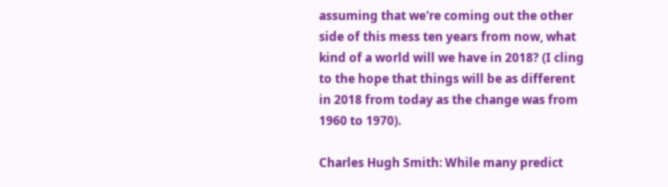assuming that we're coming out the other side of this mess ten years from now, what kind of a world will we have in 2018? (I cling to the hope that things will be as different in 2018 from today as the change was from 1960 to 1970).

Charles Hugh Smith: While many predict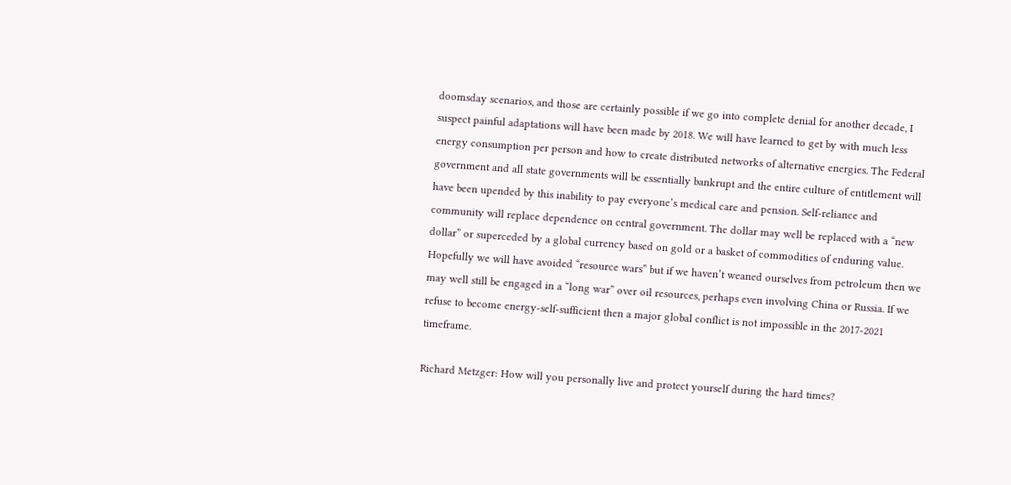doomsday scenarios, and those are certainly possible if we go into complete denial for another decade, I suspect painful adaptations will have been made by 2018. We will have learned to get by with much less energy consumption per person and how to create distributed networks of alternative energies. The Federal government and all state governments will be essentially bankrupt and the entire culture of entitlement will have been upended by this inability to pay everyone’s medical care and pension. Self-reliance and community will replace dependence on central government. The dollar may well be replaced with a “new dollar” or superceded by a global currency based on gold or a basket of commodities of enduring value. Hopefully we will have avoided “resource wars” but if we haven’t weaned ourselves from petroleum then we may well still be engaged in a “long war” over oil resources, perhaps even involving China or Russia. If we refuse to become energy-self-sufficient then a major global conflict is not impossible in the 2017-2021 timeframe.

Richard Metzger: How will you personally live and protect yourself during the hard times?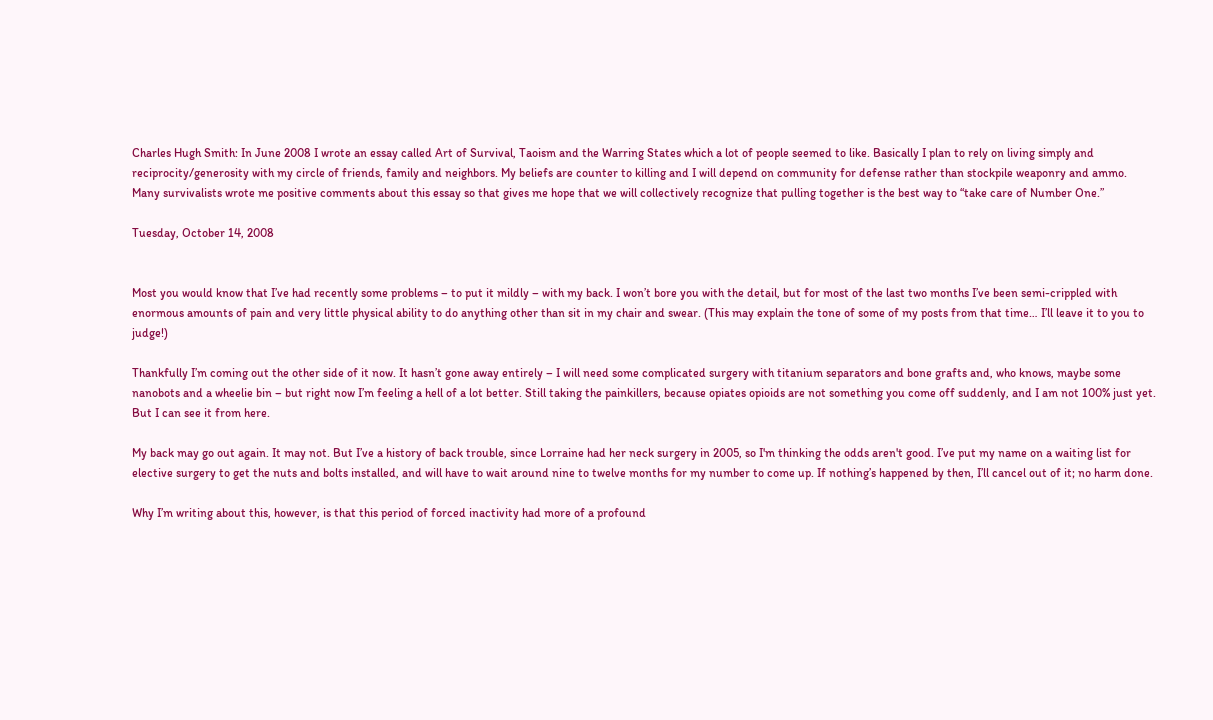Charles Hugh Smith: In June 2008 I wrote an essay called Art of Survival, Taoism and the Warring States which a lot of people seemed to like. Basically I plan to rely on living simply and reciprocity/generosity with my circle of friends, family and neighbors. My beliefs are counter to killing and I will depend on community for defense rather than stockpile weaponry and ammo. Many survivalists wrote me positive comments about this essay so that gives me hope that we will collectively recognize that pulling together is the best way to “take care of Number One.”

Tuesday, October 14, 2008


Most you would know that I’ve had recently some problems – to put it mildly – with my back. I won’t bore you with the detail, but for most of the last two months I’ve been semi-crippled with enormous amounts of pain and very little physical ability to do anything other than sit in my chair and swear. (This may explain the tone of some of my posts from that time… I’ll leave it to you to judge!)

Thankfully I’m coming out the other side of it now. It hasn’t gone away entirely – I will need some complicated surgery with titanium separators and bone grafts and, who knows, maybe some nanobots and a wheelie bin – but right now I’m feeling a hell of a lot better. Still taking the painkillers, because opiates opioids are not something you come off suddenly, and I am not 100% just yet. But I can see it from here.

My back may go out again. It may not. But I’ve a history of back trouble, since Lorraine had her neck surgery in 2005, so I'm thinking the odds aren't good. I’ve put my name on a waiting list for elective surgery to get the nuts and bolts installed, and will have to wait around nine to twelve months for my number to come up. If nothing’s happened by then, I’ll cancel out of it; no harm done.

Why I’m writing about this, however, is that this period of forced inactivity had more of a profound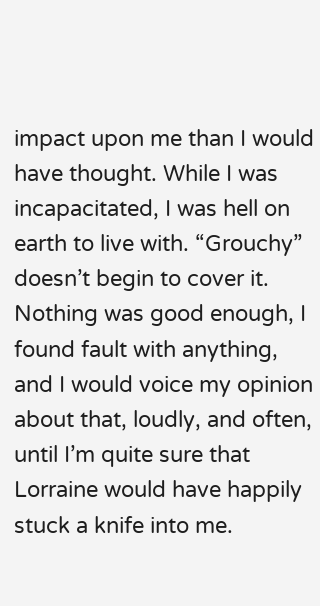impact upon me than I would have thought. While I was incapacitated, I was hell on earth to live with. “Grouchy” doesn’t begin to cover it. Nothing was good enough, I found fault with anything, and I would voice my opinion about that, loudly, and often, until I’m quite sure that Lorraine would have happily stuck a knife into me.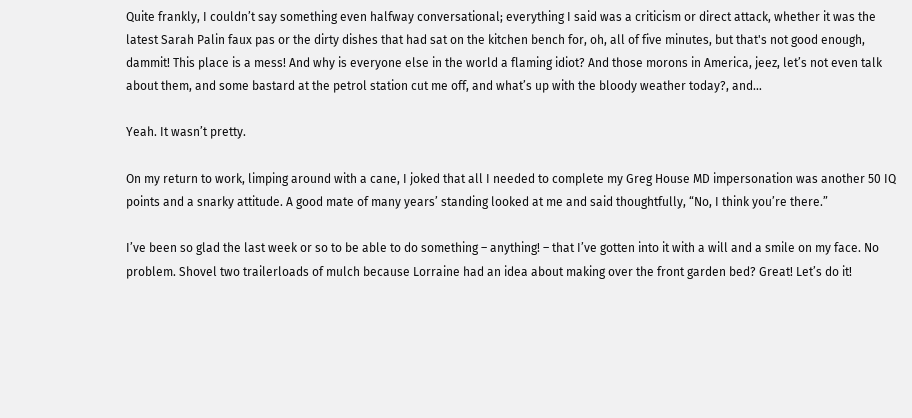Quite frankly, I couldn’t say something even halfway conversational; everything I said was a criticism or direct attack, whether it was the latest Sarah Palin faux pas or the dirty dishes that had sat on the kitchen bench for, oh, all of five minutes, but that's not good enough, dammit! This place is a mess! And why is everyone else in the world a flaming idiot? And those morons in America, jeez, let’s not even talk about them, and some bastard at the petrol station cut me off, and what’s up with the bloody weather today?, and…

Yeah. It wasn’t pretty.

On my return to work, limping around with a cane, I joked that all I needed to complete my Greg House MD impersonation was another 50 IQ points and a snarky attitude. A good mate of many years’ standing looked at me and said thoughtfully, “No, I think you’re there.”

I’ve been so glad the last week or so to be able to do something – anything! – that I’ve gotten into it with a will and a smile on my face. No problem. Shovel two trailerloads of mulch because Lorraine had an idea about making over the front garden bed? Great! Let’s do it!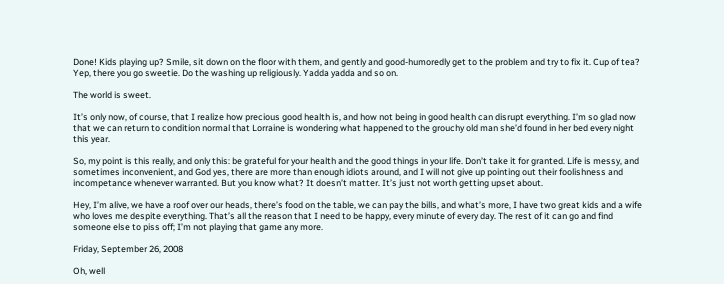Done! Kids playing up? Smile, sit down on the floor with them, and gently and good-humoredly get to the problem and try to fix it. Cup of tea? Yep, there you go sweetie. Do the washing up religiously. Yadda yadda and so on.

The world is sweet.

It’s only now, of course, that I realize how precious good health is, and how not being in good health can disrupt everything. I’m so glad now that we can return to condition normal that Lorraine is wondering what happened to the grouchy old man she’d found in her bed every night this year.

So, my point is this really, and only this: be grateful for your health and the good things in your life. Don’t take it for granted. Life is messy, and sometimes inconvenient, and God yes, there are more than enough idiots around, and I will not give up pointing out their foolishness and incompetance whenever warranted. But you know what? It doesn’t matter. It’s just not worth getting upset about.

Hey, I’m alive, we have a roof over our heads, there’s food on the table, we can pay the bills, and what’s more, I have two great kids and a wife who loves me despite everything. That’s all the reason that I need to be happy, every minute of every day. The rest of it can go and find someone else to piss off; I’m not playing that game any more.

Friday, September 26, 2008

Oh, well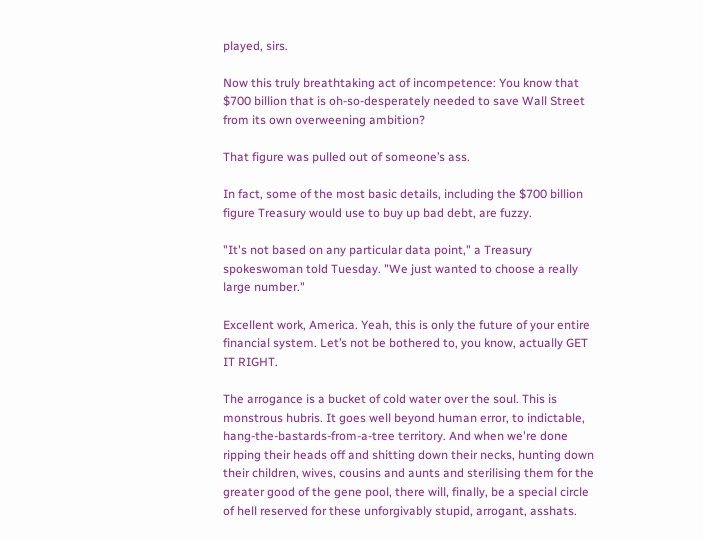played, sirs.

Now this truly breathtaking act of incompetence: You know that $700 billion that is oh-so-desperately needed to save Wall Street from its own overweening ambition?

That figure was pulled out of someone’s ass.

In fact, some of the most basic details, including the $700 billion figure Treasury would use to buy up bad debt, are fuzzy.

"It's not based on any particular data point," a Treasury spokeswoman told Tuesday. "We just wanted to choose a really large number."

Excellent work, America. Yeah, this is only the future of your entire financial system. Let’s not be bothered to, you know, actually GET IT RIGHT.

The arrogance is a bucket of cold water over the soul. This is monstrous hubris. It goes well beyond human error, to indictable, hang-the-bastards-from-a-tree territory. And when we're done ripping their heads off and shitting down their necks, hunting down their children, wives, cousins and aunts and sterilising them for the greater good of the gene pool, there will, finally, be a special circle of hell reserved for these unforgivably stupid, arrogant, asshats.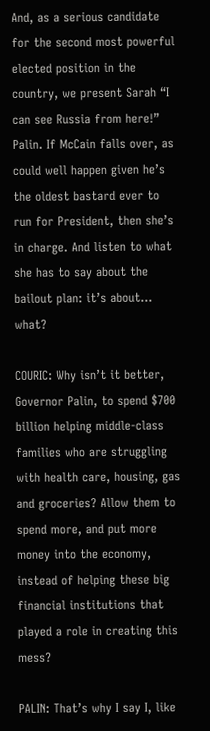And, as a serious candidate for the second most powerful elected position in the country, we present Sarah “I can see Russia from here!” Palin. If McCain falls over, as could well happen given he’s the oldest bastard ever to run for President, then she’s in charge. And listen to what she has to say about the bailout plan: it’s about… what?

COURIC: Why isn’t it better, Governor Palin, to spend $700 billion helping middle-class families who are struggling with health care, housing, gas and groceries? Allow them to spend more, and put more money into the economy, instead of helping these big financial institutions that played a role in creating this mess?

PALIN: That’s why I say I, like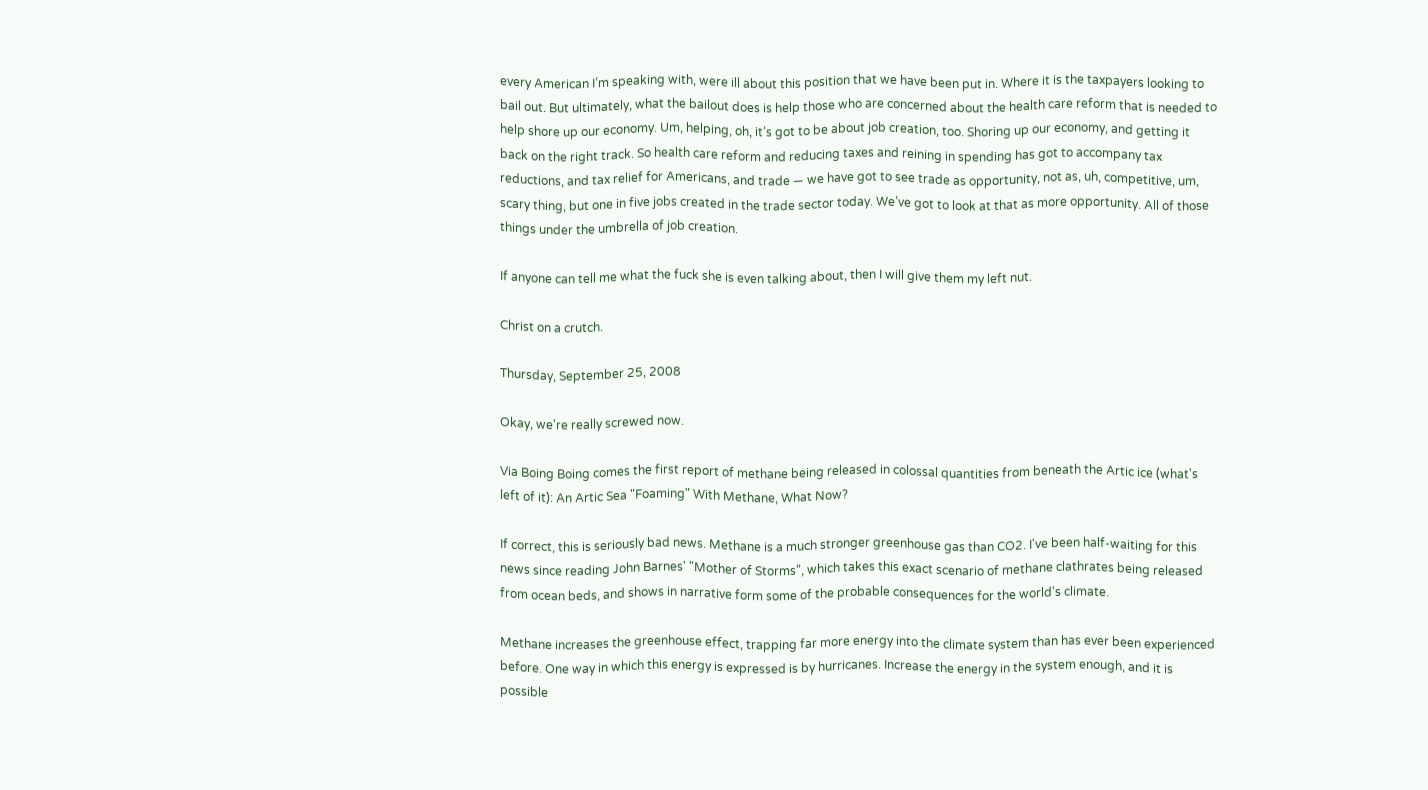every American I’m speaking with, were ill about this position that we have been put in. Where it is the taxpayers looking to bail out. But ultimately, what the bailout does is help those who are concerned about the health care reform that is needed to help shore up our economy. Um, helping, oh, it’s got to be about job creation, too. Shoring up our economy, and getting it back on the right track. So health care reform and reducing taxes and reining in spending has got to accompany tax reductions, and tax relief for Americans, and trade — we have got to see trade as opportunity, not as, uh, competitive, um, scary thing, but one in five jobs created in the trade sector today. We’ve got to look at that as more opportunity. All of those things under the umbrella of job creation.

If anyone can tell me what the fuck she is even talking about, then I will give them my left nut.

Christ on a crutch.

Thursday, September 25, 2008

Okay, we're really screwed now.

Via Boing Boing comes the first report of methane being released in colossal quantities from beneath the Artic ice (what's left of it): An Artic Sea "Foaming" With Methane, What Now?

If correct, this is seriously bad news. Methane is a much stronger greenhouse gas than CO2. I've been half-waiting for this news since reading John Barnes' "Mother of Storms", which takes this exact scenario of methane clathrates being released from ocean beds, and shows in narrative form some of the probable consequences for the world's climate.

Methane increases the greenhouse effect, trapping far more energy into the climate system than has ever been experienced before. One way in which this energy is expressed is by hurricanes. Increase the energy in the system enough, and it is possible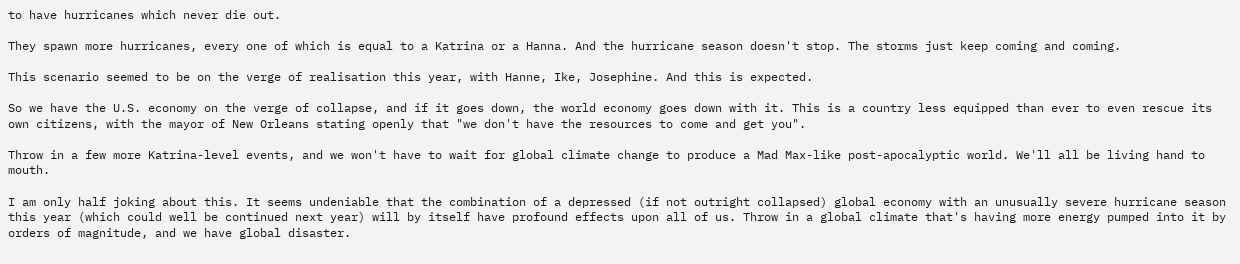to have hurricanes which never die out.

They spawn more hurricanes, every one of which is equal to a Katrina or a Hanna. And the hurricane season doesn't stop. The storms just keep coming and coming.

This scenario seemed to be on the verge of realisation this year, with Hanne, Ike, Josephine. And this is expected.

So we have the U.S. economy on the verge of collapse, and if it goes down, the world economy goes down with it. This is a country less equipped than ever to even rescue its own citizens, with the mayor of New Orleans stating openly that "we don't have the resources to come and get you".

Throw in a few more Katrina-level events, and we won't have to wait for global climate change to produce a Mad Max-like post-apocalyptic world. We'll all be living hand to mouth.

I am only half joking about this. It seems undeniable that the combination of a depressed (if not outright collapsed) global economy with an unusually severe hurricane season this year (which could well be continued next year) will by itself have profound effects upon all of us. Throw in a global climate that's having more energy pumped into it by orders of magnitude, and we have global disaster.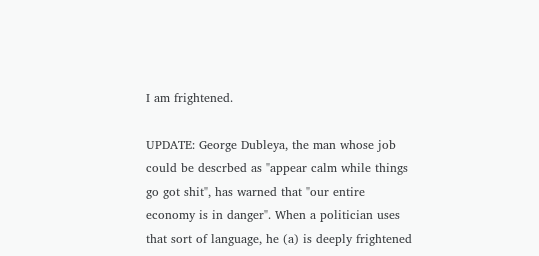I am frightened.

UPDATE: George Dubleya, the man whose job could be descrbed as "appear calm while things go got shit", has warned that "our entire economy is in danger". When a politician uses that sort of language, he (a) is deeply frightened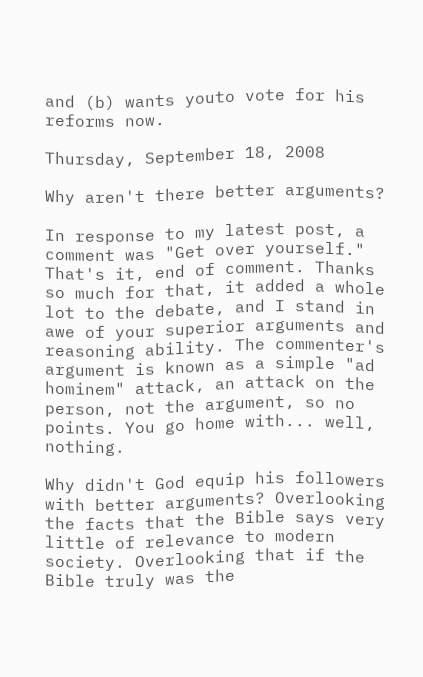and (b) wants youto vote for his reforms now.

Thursday, September 18, 2008

Why aren't there better arguments?

In response to my latest post, a comment was "Get over yourself." That's it, end of comment. Thanks so much for that, it added a whole lot to the debate, and I stand in awe of your superior arguments and reasoning ability. The commenter's argument is known as a simple "ad hominem" attack, an attack on the person, not the argument, so no points. You go home with... well, nothing.

Why didn't God equip his followers with better arguments? Overlooking the facts that the Bible says very little of relevance to modern society. Overlooking that if the Bible truly was the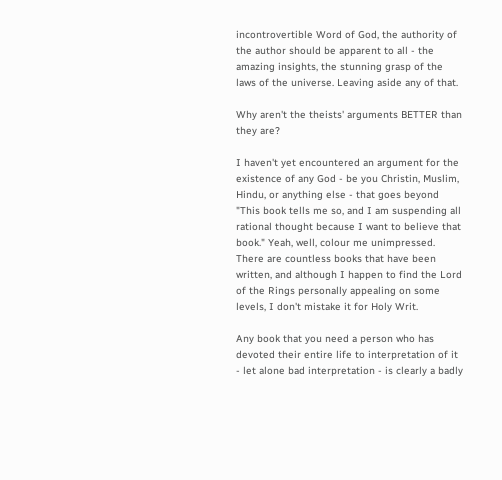incontrovertible Word of God, the authority of the author should be apparent to all - the amazing insights, the stunning grasp of the laws of the universe. Leaving aside any of that.

Why aren't the theists' arguments BETTER than they are?

I haven't yet encountered an argument for the existence of any God - be you Christin, Muslim, Hindu, or anything else - that goes beyond "This book tells me so, and I am suspending all rational thought because I want to believe that book." Yeah, well, colour me unimpressed. There are countless books that have been written, and although I happen to find the Lord of the Rings personally appealing on some levels, I don't mistake it for Holy Writ.

Any book that you need a person who has devoted their entire life to interpretation of it - let alone bad interpretation - is clearly a badly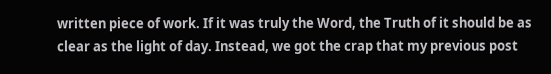written piece of work. If it was truly the Word, the Truth of it should be as clear as the light of day. Instead, we got the crap that my previous post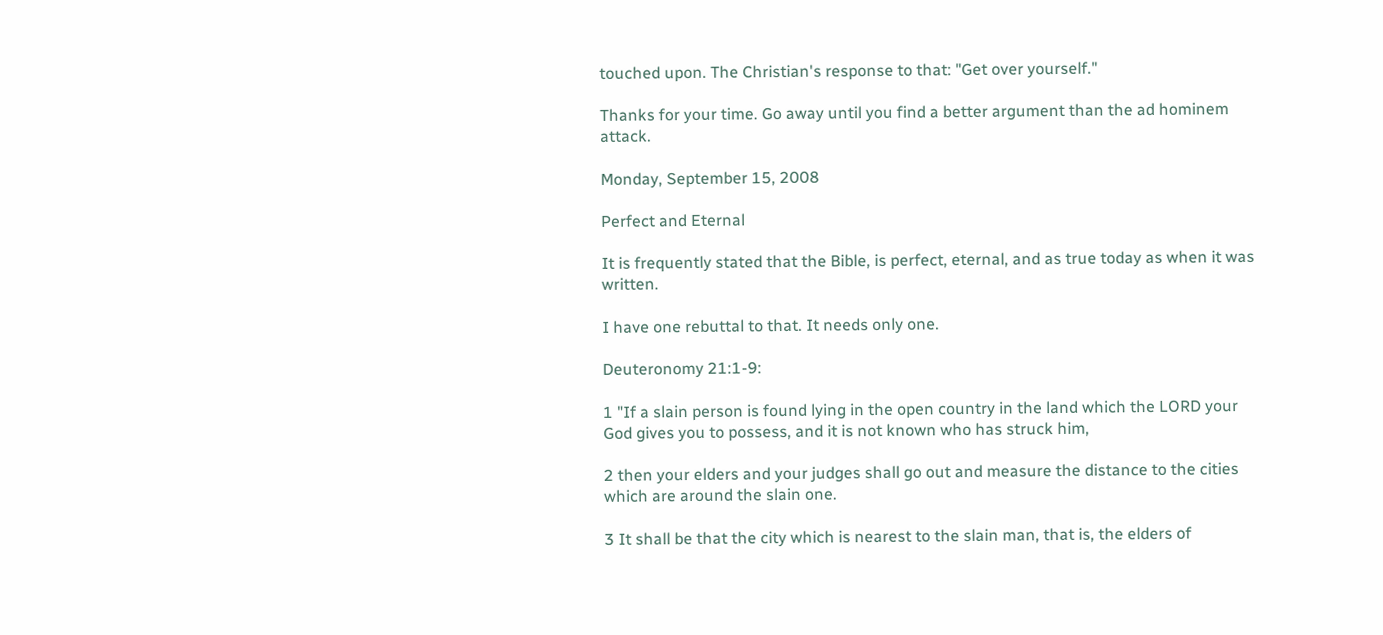touched upon. The Christian's response to that: "Get over yourself."

Thanks for your time. Go away until you find a better argument than the ad hominem attack.

Monday, September 15, 2008

Perfect and Eternal

It is frequently stated that the Bible, is perfect, eternal, and as true today as when it was written.

I have one rebuttal to that. It needs only one.

Deuteronomy 21:1-9:

1 "If a slain person is found lying in the open country in the land which the LORD your God gives you to possess, and it is not known who has struck him,

2 then your elders and your judges shall go out and measure the distance to the cities which are around the slain one.

3 It shall be that the city which is nearest to the slain man, that is, the elders of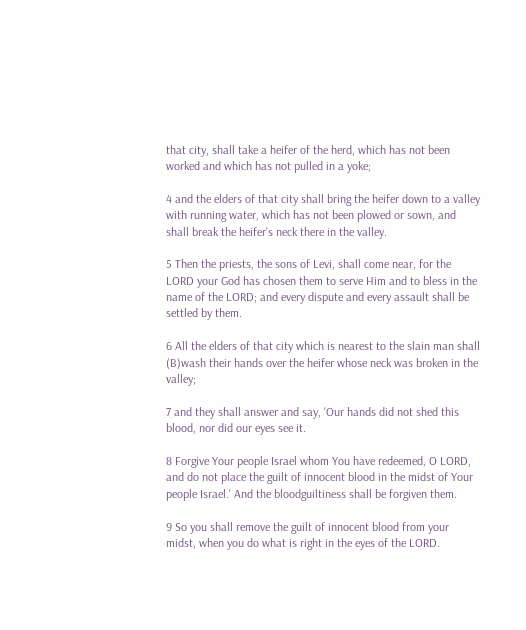that city, shall take a heifer of the herd, which has not been worked and which has not pulled in a yoke;

4 and the elders of that city shall bring the heifer down to a valley with running water, which has not been plowed or sown, and shall break the heifer's neck there in the valley.

5 Then the priests, the sons of Levi, shall come near, for the LORD your God has chosen them to serve Him and to bless in the name of the LORD; and every dispute and every assault shall be settled by them.

6 All the elders of that city which is nearest to the slain man shall (B)wash their hands over the heifer whose neck was broken in the valley;

7 and they shall answer and say, 'Our hands did not shed this blood, nor did our eyes see it.

8 Forgive Your people Israel whom You have redeemed, O LORD, and do not place the guilt of innocent blood in the midst of Your people Israel.' And the bloodguiltiness shall be forgiven them.

9 So you shall remove the guilt of innocent blood from your midst, when you do what is right in the eyes of the LORD.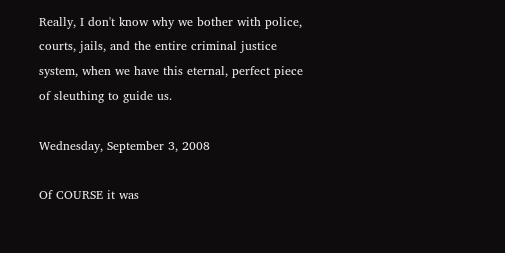Really, I don't know why we bother with police, courts, jails, and the entire criminal justice system, when we have this eternal, perfect piece of sleuthing to guide us.

Wednesday, September 3, 2008

Of COURSE it was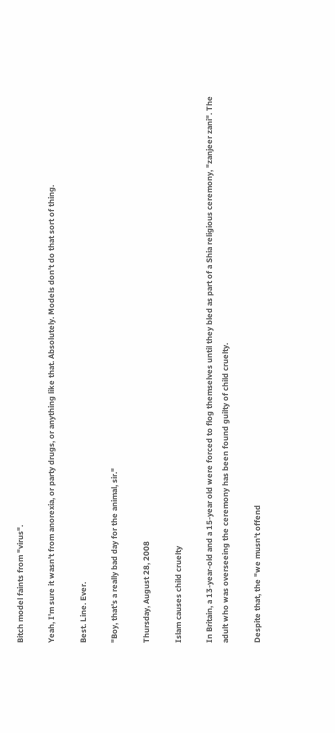Bitch model faints from "virus".

Yeah, I'm sure it wasn't from anorexia, or party drugs, or anything like that. Absolutely. Models don't do that sort of thing.

Best. Line. Ever.

"Boy, that's a really bad day for the animal, sir."

Thursday, August 28, 2008

Islam causes child cruelty

In Britain, a 13-year-old and a 15-year old were forced to flog themselves until they bled as part of a Shia religious ceremony, "zanjeer zani". The adult who was overseeing the ceremony has been found guilty of child cruelty.

Despite that, the "we musn't offend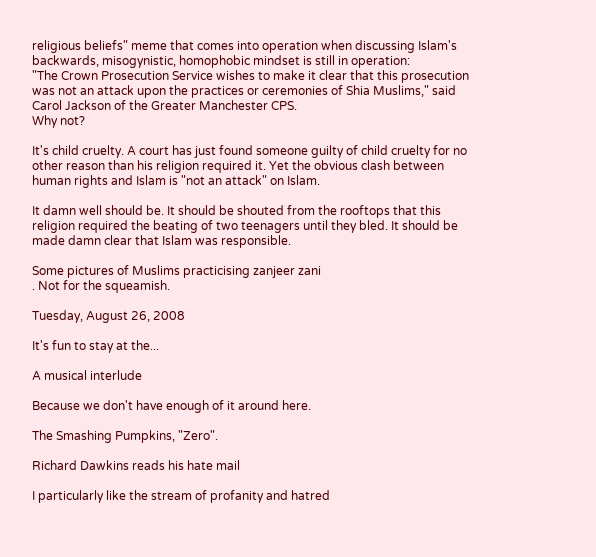religious beliefs" meme that comes into operation when discussing Islam's backwards, misogynistic, homophobic mindset is still in operation:
"The Crown Prosecution Service wishes to make it clear that this prosecution was not an attack upon the practices or ceremonies of Shia Muslims," said Carol Jackson of the Greater Manchester CPS.
Why not?

It's child cruelty. A court has just found someone guilty of child cruelty for no other reason than his religion required it. Yet the obvious clash between human rights and Islam is "not an attack" on Islam.

It damn well should be. It should be shouted from the rooftops that this religion required the beating of two teenagers until they bled. It should be made damn clear that Islam was responsible.

Some pictures of Muslims practicising zanjeer zani
. Not for the squeamish.

Tuesday, August 26, 2008

It's fun to stay at the...

A musical interlude

Because we don't have enough of it around here.

The Smashing Pumpkins, "Zero".

Richard Dawkins reads his hate mail

I particularly like the stream of profanity and hatred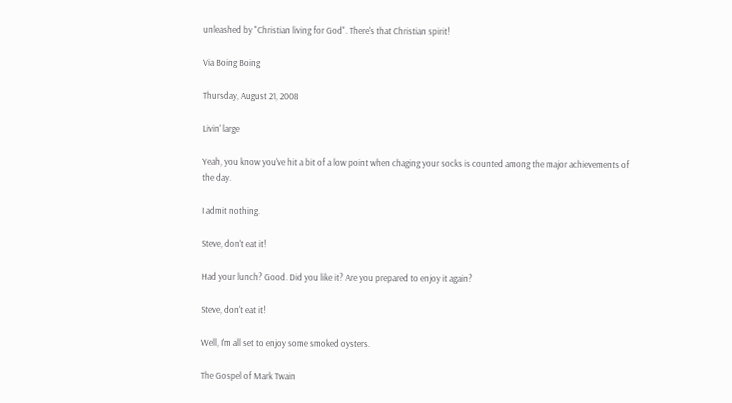unleashed by "Christian living for God". There's that Christian spirit!

Via Boing Boing

Thursday, August 21, 2008

Livin' large

Yeah, you know you've hit a bit of a low point when chaging your socks is counted among the major achievements of the day.

I admit nothing.

Steve, don't eat it!

Had your lunch? Good. Did you like it? Are you prepared to enjoy it again?

Steve, don't eat it!

Well, I'm all set to enjoy some smoked oysters.

The Gospel of Mark Twain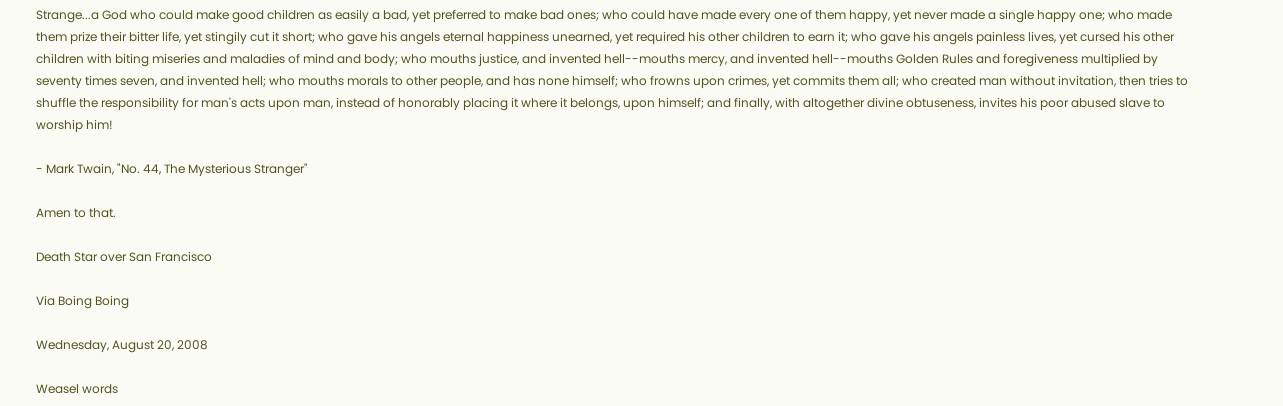Strange...a God who could make good children as easily a bad, yet preferred to make bad ones; who could have made every one of them happy, yet never made a single happy one; who made them prize their bitter life, yet stingily cut it short; who gave his angels eternal happiness unearned, yet required his other children to earn it; who gave his angels painless lives, yet cursed his other children with biting miseries and maladies of mind and body; who mouths justice, and invented hell--mouths mercy, and invented hell--mouths Golden Rules and foregiveness multiplied by seventy times seven, and invented hell; who mouths morals to other people, and has none himself; who frowns upon crimes, yet commits them all; who created man without invitation, then tries to shuffle the responsibility for man's acts upon man, instead of honorably placing it where it belongs, upon himself; and finally, with altogether divine obtuseness, invites his poor abused slave to worship him!

- Mark Twain, "No. 44, The Mysterious Stranger"

Amen to that.

Death Star over San Francisco

Via Boing Boing

Wednesday, August 20, 2008

Weasel words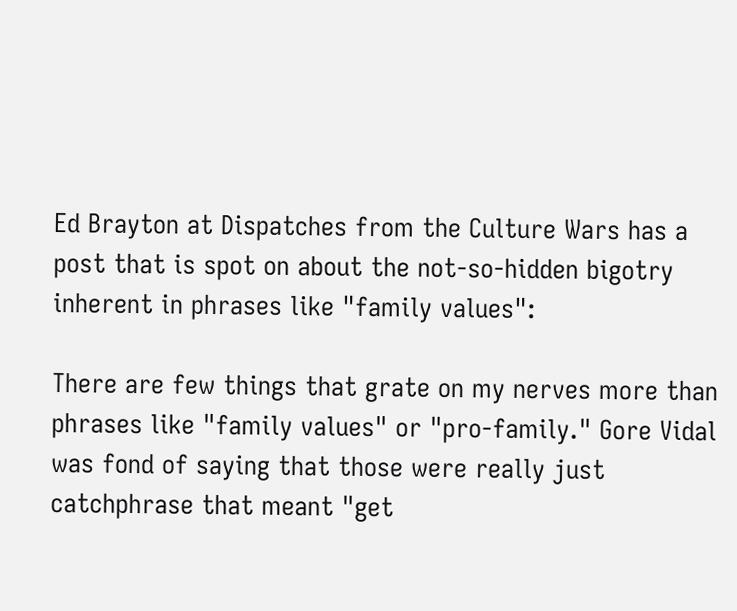Ed Brayton at Dispatches from the Culture Wars has a post that is spot on about the not-so-hidden bigotry inherent in phrases like "family values":

There are few things that grate on my nerves more than phrases like "family values" or "pro-family." Gore Vidal was fond of saying that those were really just catchphrase that meant "get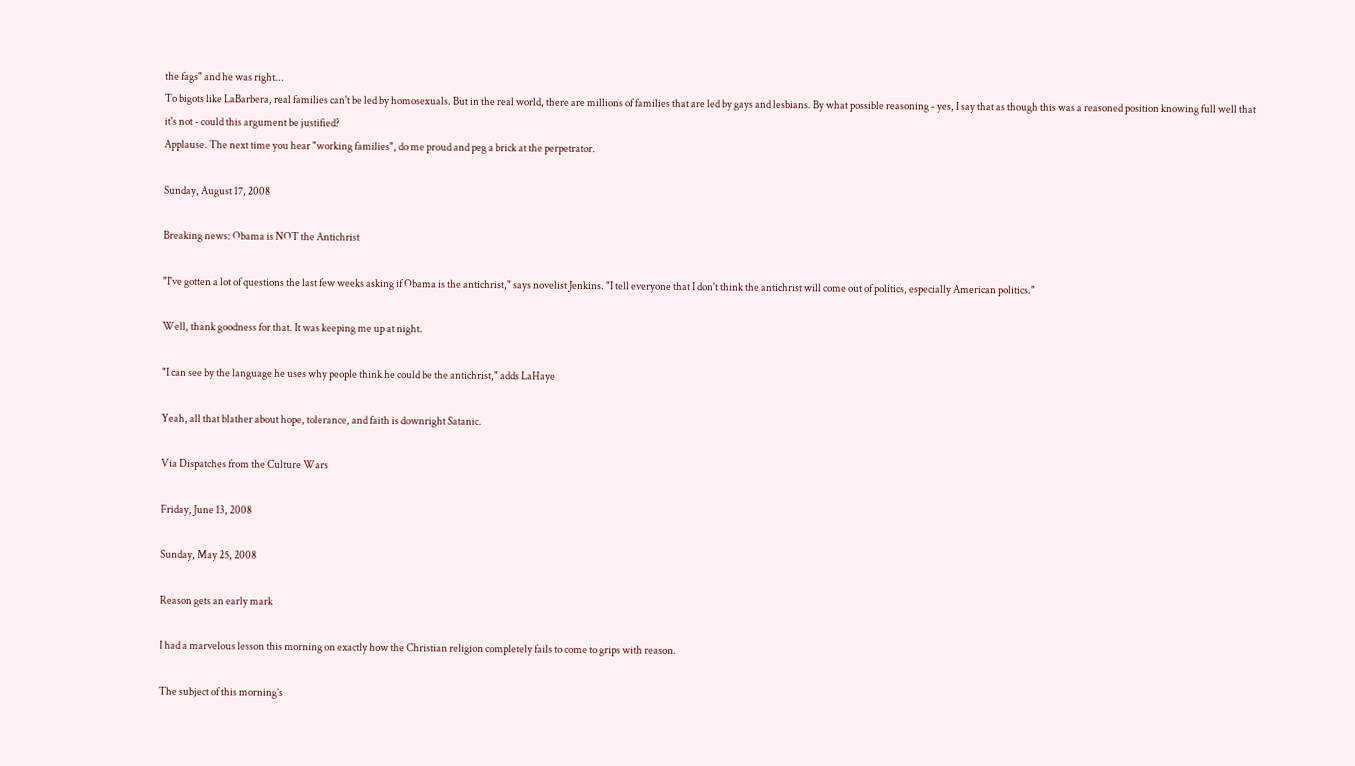the fags" and he was right...
To bigots like LaBarbera, real families can't be led by homosexuals. But in the real world, there are millions of families that are led by gays and lesbians. By what possible reasoning - yes, I say that as though this was a reasoned position knowing full well that it's not - could this argument be justified?
Applause. The next time you hear "working families", do me proud and peg a brick at the perpetrator.

Sunday, August 17, 2008

Breaking news: Obama is NOT the Antichrist

"I've gotten a lot of questions the last few weeks asking if Obama is the antichrist," says novelist Jenkins. "I tell everyone that I don't think the antichrist will come out of politics, especially American politics."

Well, thank goodness for that. It was keeping me up at night.

"I can see by the language he uses why people think he could be the antichrist," adds LaHaye

Yeah, all that blather about hope, tolerance, and faith is downright Satanic.

Via Dispatches from the Culture Wars

Friday, June 13, 2008

Sunday, May 25, 2008

Reason gets an early mark

I had a marvelous lesson this morning on exactly how the Christian religion completely fails to come to grips with reason.

The subject of this morning’s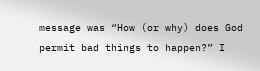message was “How (or why) does God permit bad things to happen?” I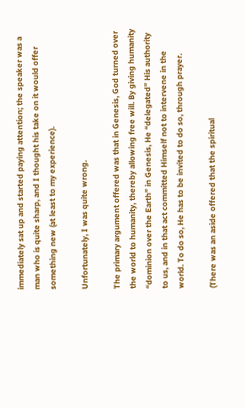immediately sat up and started paying attention; the speaker was a man who is quite sharp, and I thought his take on it would offer something new (at least to my experience).

Unfortunately, I was quite wrong.

The primary argument offered was that in Genesis, God turned over the world to humanity, thereby allowing free will. By giving humanity “dominion over the Earth” in Genesis, He “delegated” His authority to us, and in that act committed Himself not to intervene in the world. To do so, He has to be invited to do so, through prayer.

(There was an aside offered that the spiritual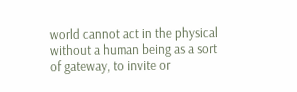world cannot act in the physical without a human being as a sort of gateway, to invite or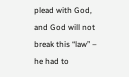plead with God, and God will not break this “law” – he had to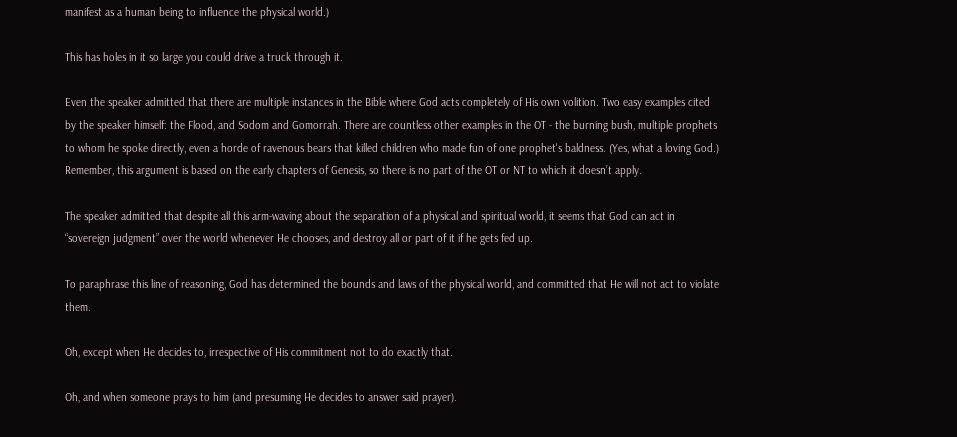manifest as a human being to influence the physical world.)

This has holes in it so large you could drive a truck through it.

Even the speaker admitted that there are multiple instances in the Bible where God acts completely of His own volition. Two easy examples cited by the speaker himself: the Flood, and Sodom and Gomorrah. There are countless other examples in the OT - the burning bush, multiple prophets to whom he spoke directly, even a horde of ravenous bears that killed children who made fun of one prophet's baldness. (Yes, what a loving God.) Remember, this argument is based on the early chapters of Genesis, so there is no part of the OT or NT to which it doesn’t apply.

The speaker admitted that despite all this arm-waving about the separation of a physical and spiritual world, it seems that God can act in “sovereign judgment” over the world whenever He chooses, and destroy all or part of it if he gets fed up.

To paraphrase this line of reasoning, God has determined the bounds and laws of the physical world, and committed that He will not act to violate them.

Oh, except when He decides to, irrespective of His commitment not to do exactly that.

Oh, and when someone prays to him (and presuming He decides to answer said prayer).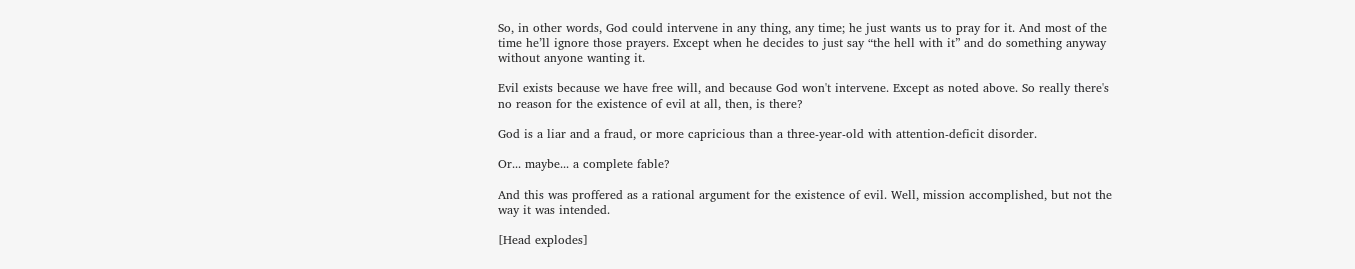So, in other words, God could intervene in any thing, any time; he just wants us to pray for it. And most of the time he’ll ignore those prayers. Except when he decides to just say “the hell with it” and do something anyway without anyone wanting it.

Evil exists because we have free will, and because God won't intervene. Except as noted above. So really there's no reason for the existence of evil at all, then, is there?

God is a liar and a fraud, or more capricious than a three-year-old with attention-deficit disorder.

Or... maybe... a complete fable?

And this was proffered as a rational argument for the existence of evil. Well, mission accomplished, but not the way it was intended.

[Head explodes]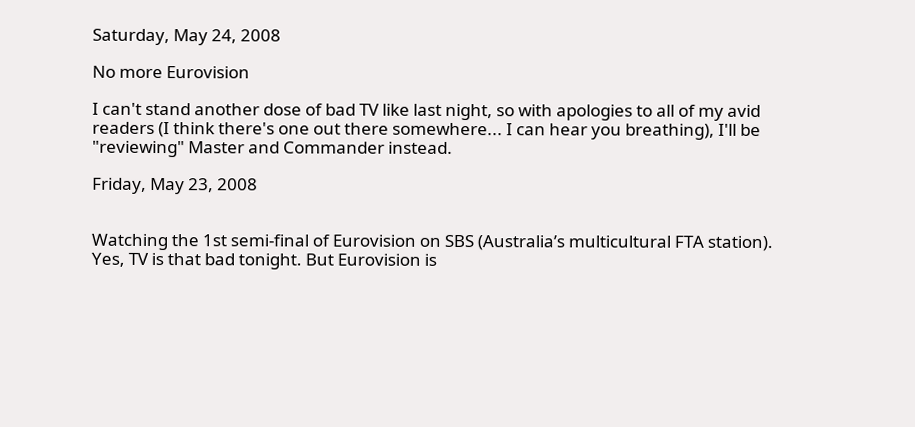Saturday, May 24, 2008

No more Eurovision

I can't stand another dose of bad TV like last night, so with apologies to all of my avid readers (I think there's one out there somewhere... I can hear you breathing), I'll be "reviewing" Master and Commander instead.

Friday, May 23, 2008


Watching the 1st semi-final of Eurovision on SBS (Australia’s multicultural FTA station). Yes, TV is that bad tonight. But Eurovision is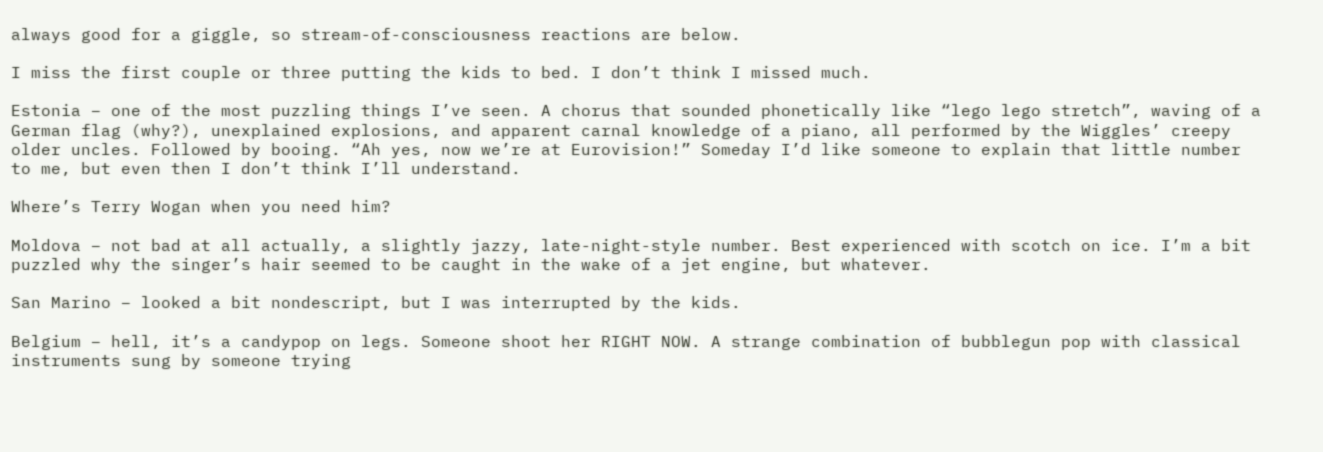always good for a giggle, so stream-of-consciousness reactions are below.

I miss the first couple or three putting the kids to bed. I don’t think I missed much.

Estonia – one of the most puzzling things I’ve seen. A chorus that sounded phonetically like “lego lego stretch”, waving of a German flag (why?), unexplained explosions, and apparent carnal knowledge of a piano, all performed by the Wiggles’ creepy older uncles. Followed by booing. “Ah yes, now we’re at Eurovision!” Someday I’d like someone to explain that little number to me, but even then I don’t think I’ll understand.

Where’s Terry Wogan when you need him?

Moldova – not bad at all actually, a slightly jazzy, late-night-style number. Best experienced with scotch on ice. I’m a bit puzzled why the singer’s hair seemed to be caught in the wake of a jet engine, but whatever.

San Marino – looked a bit nondescript, but I was interrupted by the kids.

Belgium – hell, it’s a candypop on legs. Someone shoot her RIGHT NOW. A strange combination of bubblegun pop with classical instruments sung by someone trying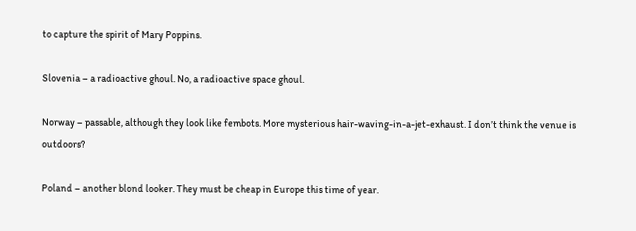to capture the spirit of Mary Poppins.

Slovenia – a radioactive ghoul. No, a radioactive space ghoul.

Norway – passable, although they look like fembots. More mysterious hair-waving-in-a-jet-exhaust. I don’t think the venue is outdoors?

Poland – another blond looker. They must be cheap in Europe this time of year.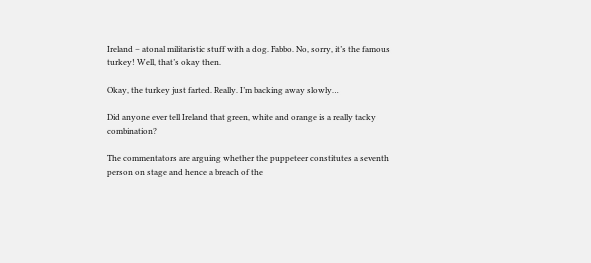Ireland – atonal militaristic stuff with a dog. Fabbo. No, sorry, it’s the famous turkey! Well, that’s okay then.

Okay, the turkey just farted. Really. I’m backing away slowly…

Did anyone ever tell Ireland that green, white and orange is a really tacky combination?

The commentators are arguing whether the puppeteer constitutes a seventh person on stage and hence a breach of the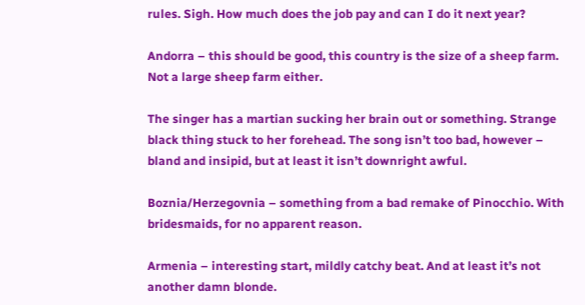rules. Sigh. How much does the job pay and can I do it next year?

Andorra – this should be good, this country is the size of a sheep farm. Not a large sheep farm either.

The singer has a martian sucking her brain out or something. Strange black thing stuck to her forehead. The song isn’t too bad, however – bland and insipid, but at least it isn’t downright awful.

Boznia/Herzegovnia – something from a bad remake of Pinocchio. With bridesmaids, for no apparent reason.

Armenia – interesting start, mildly catchy beat. And at least it’s not another damn blonde.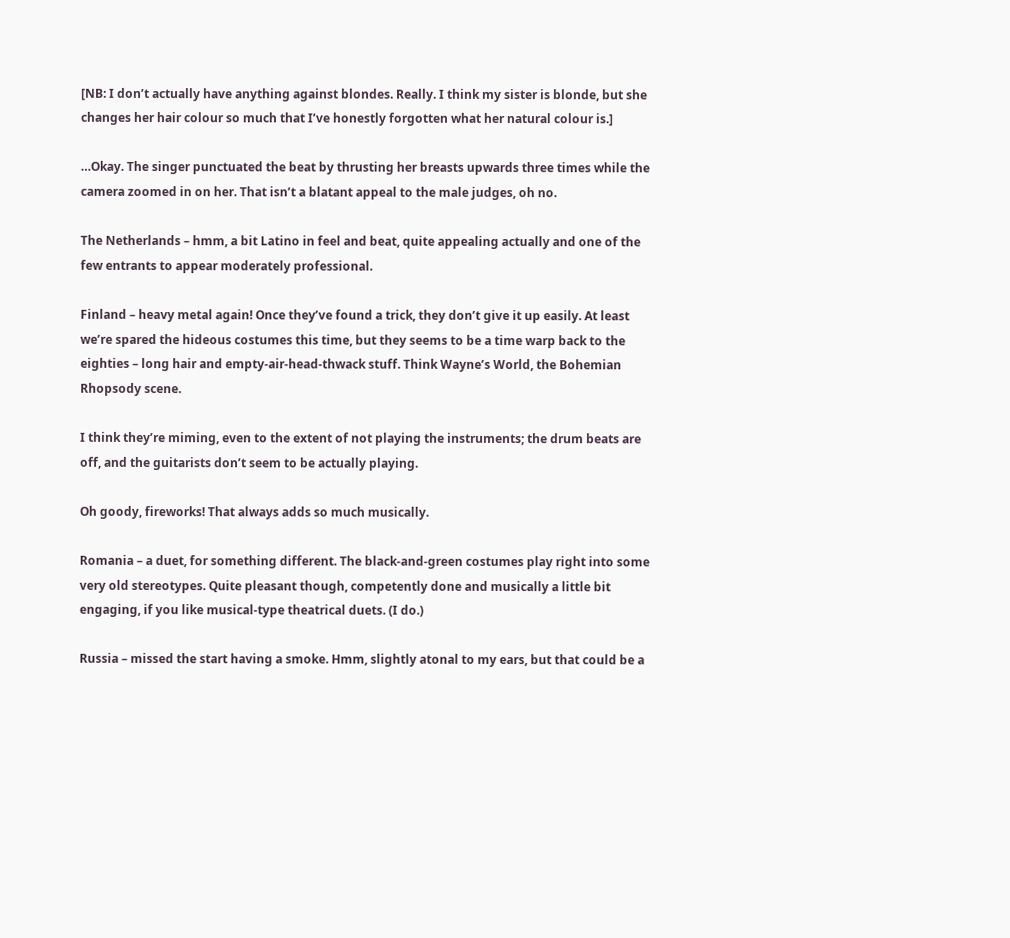[NB: I don’t actually have anything against blondes. Really. I think my sister is blonde, but she changes her hair colour so much that I’ve honestly forgotten what her natural colour is.]

…Okay. The singer punctuated the beat by thrusting her breasts upwards three times while the camera zoomed in on her. That isn’t a blatant appeal to the male judges, oh no.

The Netherlands – hmm, a bit Latino in feel and beat, quite appealing actually and one of the few entrants to appear moderately professional.

Finland – heavy metal again! Once they’ve found a trick, they don’t give it up easily. At least we’re spared the hideous costumes this time, but they seems to be a time warp back to the eighties – long hair and empty-air-head-thwack stuff. Think Wayne’s World, the Bohemian Rhopsody scene.

I think they’re miming, even to the extent of not playing the instruments; the drum beats are off, and the guitarists don’t seem to be actually playing.

Oh goody, fireworks! That always adds so much musically.

Romania – a duet, for something different. The black-and-green costumes play right into some very old stereotypes. Quite pleasant though, competently done and musically a little bit engaging, if you like musical-type theatrical duets. (I do.)

Russia – missed the start having a smoke. Hmm, slightly atonal to my ears, but that could be a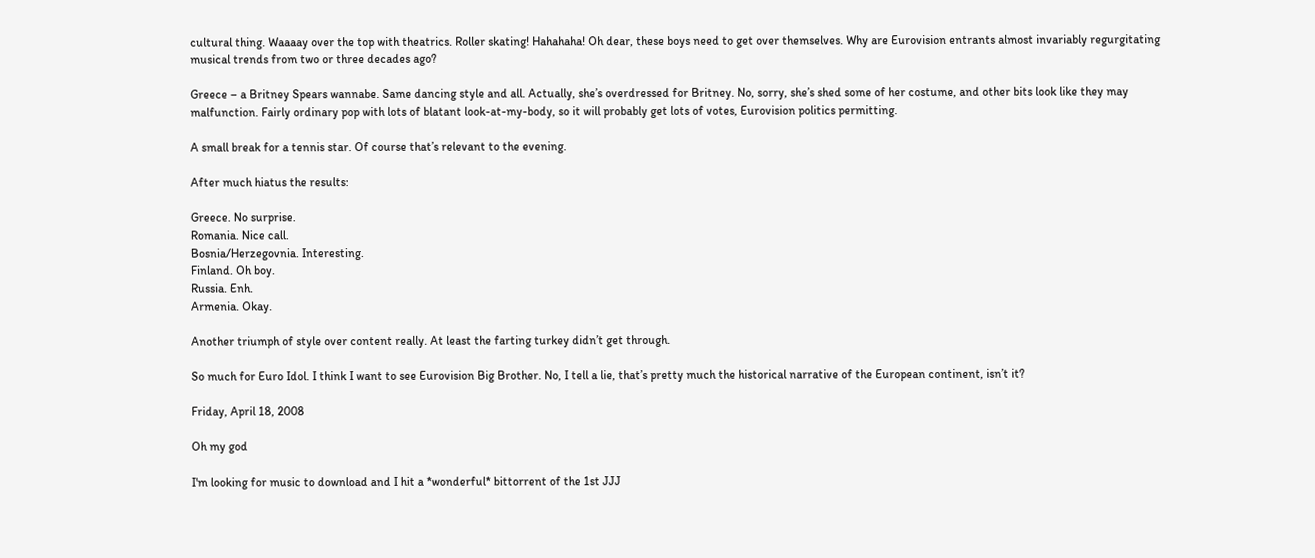cultural thing. Waaaay over the top with theatrics. Roller skating! Hahahaha! Oh dear, these boys need to get over themselves. Why are Eurovision entrants almost invariably regurgitating musical trends from two or three decades ago?

Greece – a Britney Spears wannabe. Same dancing style and all. Actually, she’s overdressed for Britney. No, sorry, she’s shed some of her costume, and other bits look like they may malfunction. Fairly ordinary pop with lots of blatant look-at-my-body, so it will probably get lots of votes, Eurovision politics permitting.

A small break for a tennis star. Of course that’s relevant to the evening.

After much hiatus the results:

Greece. No surprise.
Romania. Nice call.
Bosnia/Herzegovnia. Interesting.
Finland. Oh boy.
Russia. Enh.
Armenia. Okay.

Another triumph of style over content really. At least the farting turkey didn’t get through.

So much for Euro Idol. I think I want to see Eurovision Big Brother. No, I tell a lie, that’s pretty much the historical narrative of the European continent, isn’t it?

Friday, April 18, 2008

Oh my god

I'm looking for music to download and I hit a *wonderful* bittorrent of the 1st JJJ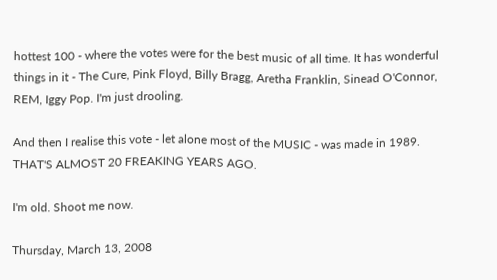hottest 100 - where the votes were for the best music of all time. It has wonderful things in it - The Cure, Pink Floyd, Billy Bragg, Aretha Franklin, Sinead O'Connor, REM, Iggy Pop. I'm just drooling.

And then I realise this vote - let alone most of the MUSIC - was made in 1989. THAT'S ALMOST 20 FREAKING YEARS AGO.

I'm old. Shoot me now.

Thursday, March 13, 2008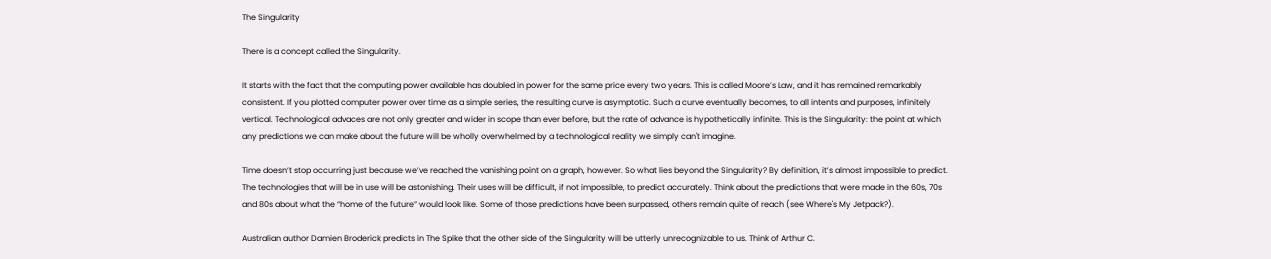The Singularity

There is a concept called the Singularity.

It starts with the fact that the computing power available has doubled in power for the same price every two years. This is called Moore’s Law, and it has remained remarkably consistent. If you plotted computer power over time as a simple series, the resulting curve is asymptotic. Such a curve eventually becomes, to all intents and purposes, infinitely vertical. Technological advaces are not only greater and wider in scope than ever before, but the rate of advance is hypothetically infinite. This is the Singularity: the point at which any predictions we can make about the future will be wholly overwhelmed by a technological reality we simply can't imagine.

Time doesn’t stop occurring just because we’ve reached the vanishing point on a graph, however. So what lies beyond the Singularity? By definition, it’s almost impossible to predict. The technologies that will be in use will be astonishing. Their uses will be difficult, if not impossible, to predict accurately. Think about the predictions that were made in the 60s, 70s and 80s about what the “home of the future” would look like. Some of those predictions have been surpassed, others remain quite of reach (see Where's My Jetpack?).

Australian author Damien Broderick predicts in The Spike that the other side of the Singularity will be utterly unrecognizable to us. Think of Arthur C.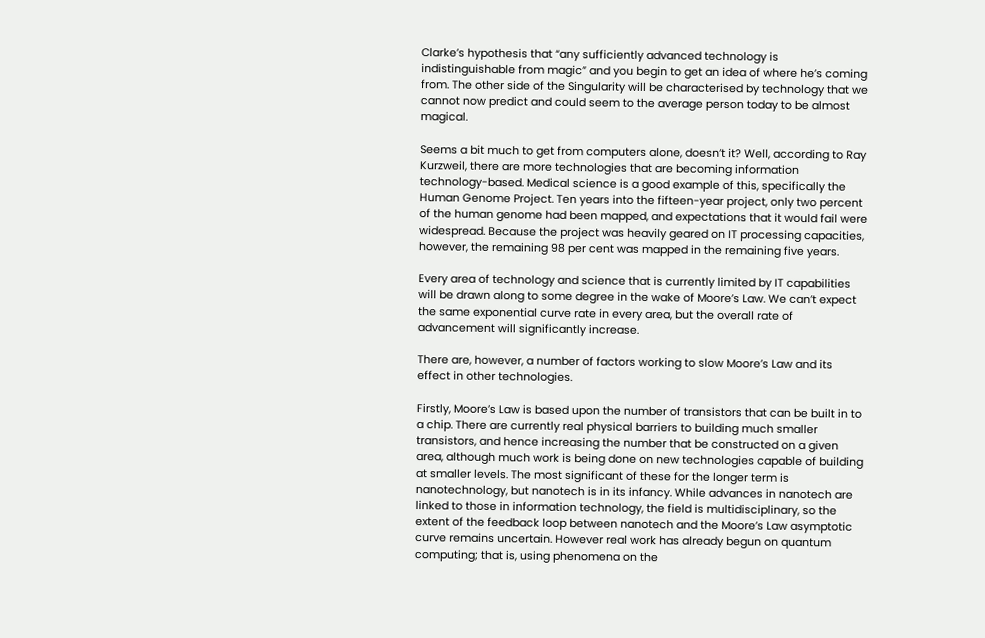Clarke’s hypothesis that “any sufficiently advanced technology is indistinguishable from magic” and you begin to get an idea of where he’s coming from. The other side of the Singularity will be characterised by technology that we cannot now predict and could seem to the average person today to be almost magical.

Seems a bit much to get from computers alone, doesn’t it? Well, according to Ray Kurzweil, there are more technologies that are becoming information technology-based. Medical science is a good example of this, specifically the Human Genome Project. Ten years into the fifteen-year project, only two percent of the human genome had been mapped, and expectations that it would fail were widespread. Because the project was heavily geared on IT processing capacities, however, the remaining 98 per cent was mapped in the remaining five years.

Every area of technology and science that is currently limited by IT capabilities will be drawn along to some degree in the wake of Moore’s Law. We can’t expect the same exponential curve rate in every area, but the overall rate of advancement will significantly increase.

There are, however, a number of factors working to slow Moore’s Law and its effect in other technologies.

Firstly, Moore’s Law is based upon the number of transistors that can be built in to a chip. There are currently real physical barriers to building much smaller transistors, and hence increasing the number that be constructed on a given area, although much work is being done on new technologies capable of building at smaller levels. The most significant of these for the longer term is nanotechnology, but nanotech is in its infancy. While advances in nanotech are linked to those in information technology, the field is multidisciplinary, so the extent of the feedback loop between nanotech and the Moore’s Law asymptotic curve remains uncertain. However real work has already begun on quantum computing; that is, using phenomena on the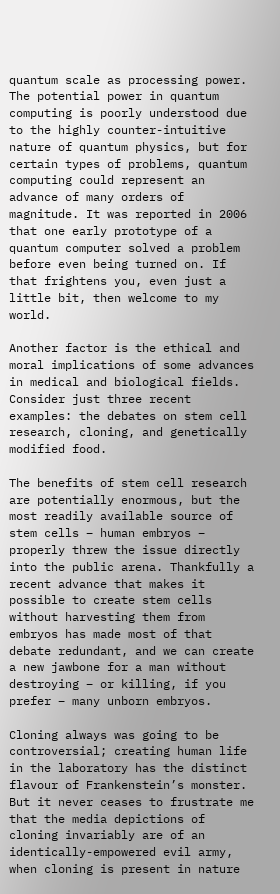quantum scale as processing power. The potential power in quantum computing is poorly understood due to the highly counter-intuitive nature of quantum physics, but for certain types of problems, quantum computing could represent an advance of many orders of magnitude. It was reported in 2006 that one early prototype of a quantum computer solved a problem before even being turned on. If that frightens you, even just a little bit, then welcome to my world.

Another factor is the ethical and moral implications of some advances in medical and biological fields. Consider just three recent examples: the debates on stem cell research, cloning, and genetically modified food.

The benefits of stem cell research are potentially enormous, but the most readily available source of stem cells – human embryos – properly threw the issue directly into the public arena. Thankfully a recent advance that makes it possible to create stem cells without harvesting them from embryos has made most of that debate redundant, and we can create a new jawbone for a man without destroying – or killing, if you prefer – many unborn embryos.

Cloning always was going to be controversial; creating human life in the laboratory has the distinct flavour of Frankenstein’s monster. But it never ceases to frustrate me that the media depictions of cloning invariably are of an identically-empowered evil army, when cloning is present in nature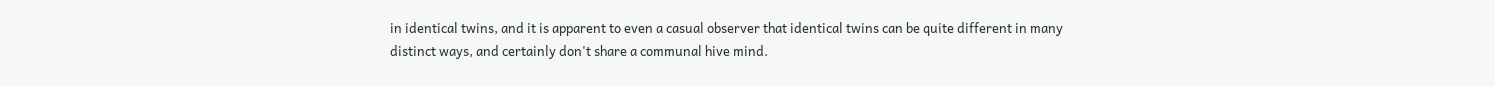in identical twins, and it is apparent to even a casual observer that identical twins can be quite different in many distinct ways, and certainly don't share a communal hive mind.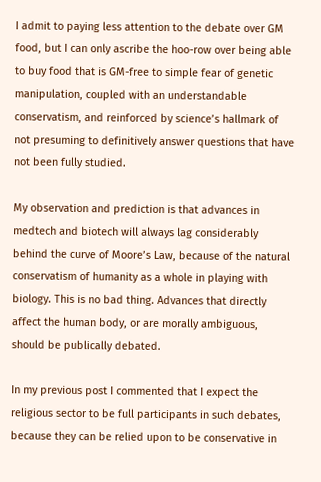I admit to paying less attention to the debate over GM food, but I can only ascribe the hoo-row over being able to buy food that is GM-free to simple fear of genetic manipulation, coupled with an understandable conservatism, and reinforced by science’s hallmark of not presuming to definitively answer questions that have not been fully studied.

My observation and prediction is that advances in medtech and biotech will always lag considerably behind the curve of Moore’s Law, because of the natural conservatism of humanity as a whole in playing with biology. This is no bad thing. Advances that directly affect the human body, or are morally ambiguous, should be publically debated.

In my previous post I commented that I expect the religious sector to be full participants in such debates, because they can be relied upon to be conservative in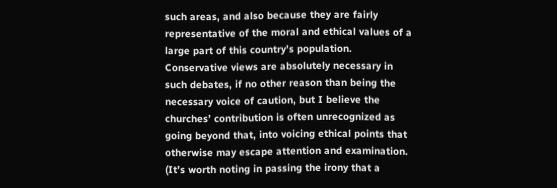such areas, and also because they are fairly representative of the moral and ethical values of a large part of this country’s population. Conservative views are absolutely necessary in such debates, if no other reason than being the necessary voice of caution, but I believe the churches’ contribution is often unrecognized as going beyond that, into voicing ethical points that otherwise may escape attention and examination. (It’s worth noting in passing the irony that a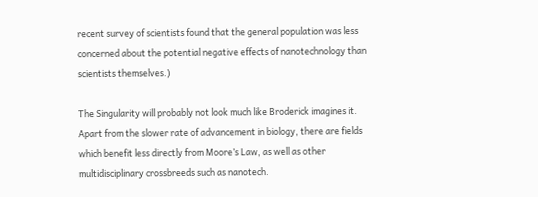recent survey of scientists found that the general population was less concerned about the potential negative effects of nanotechnology than scientists themselves.)

The Singularity will probably not look much like Broderick imagines it. Apart from the slower rate of advancement in biology, there are fields which benefit less directly from Moore’s Law, as well as other multidisciplinary crossbreeds such as nanotech.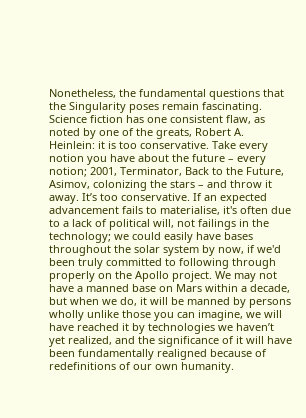Nonetheless, the fundamental questions that the Singularity poses remain fascinating. Science fiction has one consistent flaw, as noted by one of the greats, Robert A. Heinlein: it is too conservative. Take every notion you have about the future – every notion; 2001, Terminator, Back to the Future, Asimov, colonizing the stars – and throw it away. It’s too conservative. If an expected advancement fails to materialise, it's often due to a lack of political will, not failings in the technology; we could easily have bases throughout the solar system by now, if we'd been truly committed to following through properly on the Apollo project. We may not have a manned base on Mars within a decade, but when we do, it will be manned by persons wholly unlike those you can imagine, we will have reached it by technologies we haven’t yet realized, and the significance of it will have been fundamentally realigned because of redefinitions of our own humanity.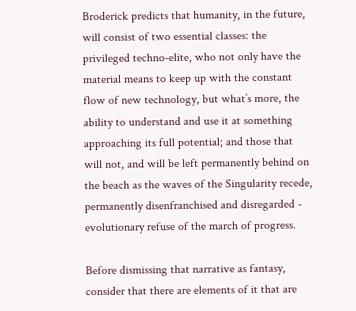Broderick predicts that humanity, in the future, will consist of two essential classes: the privileged techno-elite, who not only have the material means to keep up with the constant flow of new technology, but what’s more, the ability to understand and use it at something approaching its full potential; and those that will not, and will be left permanently behind on the beach as the waves of the Singularity recede, permanently disenfranchised and disregarded - evolutionary refuse of the march of progress.

Before dismissing that narrative as fantasy, consider that there are elements of it that are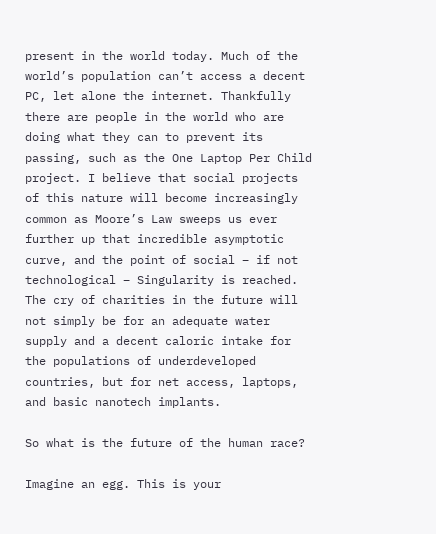present in the world today. Much of the world’s population can’t access a decent PC, let alone the internet. Thankfully there are people in the world who are doing what they can to prevent its passing, such as the One Laptop Per Child project. I believe that social projects of this nature will become increasingly common as Moore’s Law sweeps us ever further up that incredible asymptotic curve, and the point of social – if not technological – Singularity is reached. The cry of charities in the future will not simply be for an adequate water supply and a decent caloric intake for the populations of underdeveloped countries, but for net access, laptops, and basic nanotech implants.

So what is the future of the human race?

Imagine an egg. This is your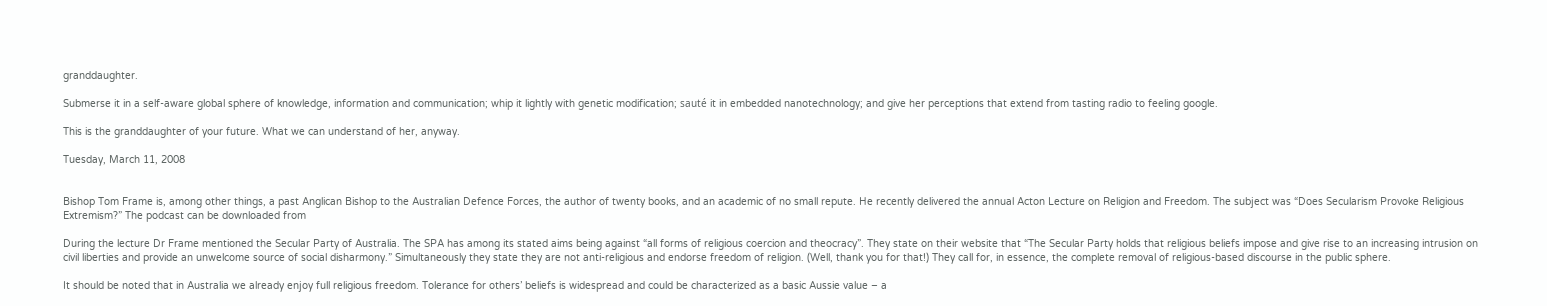granddaughter.

Submerse it in a self-aware global sphere of knowledge, information and communication; whip it lightly with genetic modification; sauté it in embedded nanotechnology; and give her perceptions that extend from tasting radio to feeling google.

This is the granddaughter of your future. What we can understand of her, anyway.

Tuesday, March 11, 2008


Bishop Tom Frame is, among other things, a past Anglican Bishop to the Australian Defence Forces, the author of twenty books, and an academic of no small repute. He recently delivered the annual Acton Lecture on Religion and Freedom. The subject was “Does Secularism Provoke Religious Extremism?” The podcast can be downloaded from

During the lecture Dr Frame mentioned the Secular Party of Australia. The SPA has among its stated aims being against “all forms of religious coercion and theocracy”. They state on their website that “The Secular Party holds that religious beliefs impose and give rise to an increasing intrusion on civil liberties and provide an unwelcome source of social disharmony.” Simultaneously they state they are not anti-religious and endorse freedom of religion. (Well, thank you for that!) They call for, in essence, the complete removal of religious-based discourse in the public sphere.

It should be noted that in Australia we already enjoy full religious freedom. Tolerance for others’ beliefs is widespread and could be characterized as a basic Aussie value – a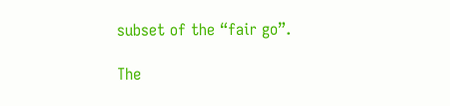subset of the “fair go”.

The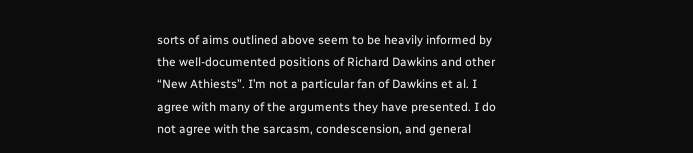sorts of aims outlined above seem to be heavily informed by the well-documented positions of Richard Dawkins and other “New Athiests”. I’m not a particular fan of Dawkins et al. I agree with many of the arguments they have presented. I do not agree with the sarcasm, condescension, and general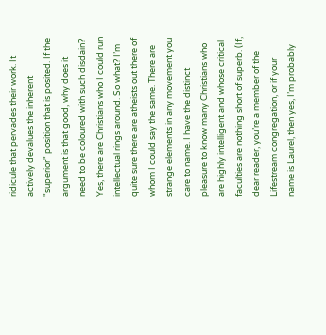ridicule that pervades their work. It actively devalues the inherent "superior" position that is posited. If the argument is that good, why does it need to be coloured with such disdain? Yes, there are Christians who I could run intellectual rings around. So what? I’m quite sure there are atheists out there of whom I could say the same. There are strange elements in any movement you care to name. I have the distinct pleasure to know many Christians who are highly intelligent and whose critical faculties are nothing short of superb. (If, dear reader, you’re a member of the Lifestream congregation, or if your name is Laurel, then yes, I’m probably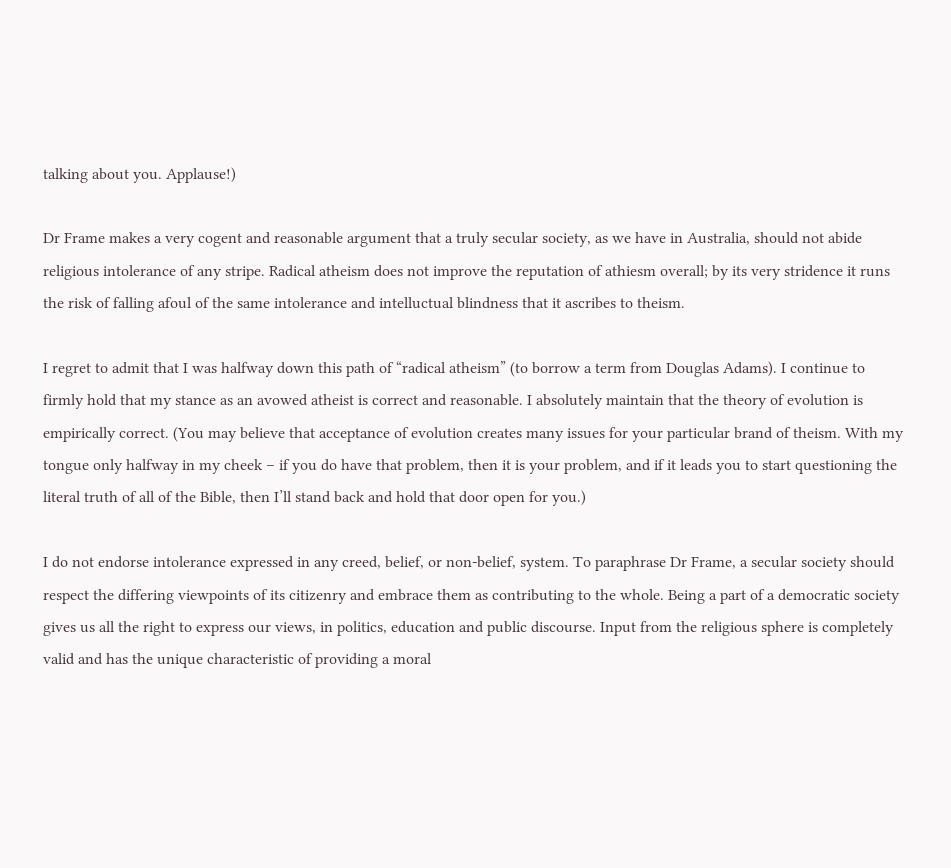talking about you. Applause!)

Dr Frame makes a very cogent and reasonable argument that a truly secular society, as we have in Australia, should not abide religious intolerance of any stripe. Radical atheism does not improve the reputation of athiesm overall; by its very stridence it runs the risk of falling afoul of the same intolerance and intelluctual blindness that it ascribes to theism.

I regret to admit that I was halfway down this path of “radical atheism” (to borrow a term from Douglas Adams). I continue to firmly hold that my stance as an avowed atheist is correct and reasonable. I absolutely maintain that the theory of evolution is empirically correct. (You may believe that acceptance of evolution creates many issues for your particular brand of theism. With my tongue only halfway in my cheek – if you do have that problem, then it is your problem, and if it leads you to start questioning the literal truth of all of the Bible, then I’ll stand back and hold that door open for you.)

I do not endorse intolerance expressed in any creed, belief, or non-belief, system. To paraphrase Dr Frame, a secular society should respect the differing viewpoints of its citizenry and embrace them as contributing to the whole. Being a part of a democratic society gives us all the right to express our views, in politics, education and public discourse. Input from the religious sphere is completely valid and has the unique characteristic of providing a moral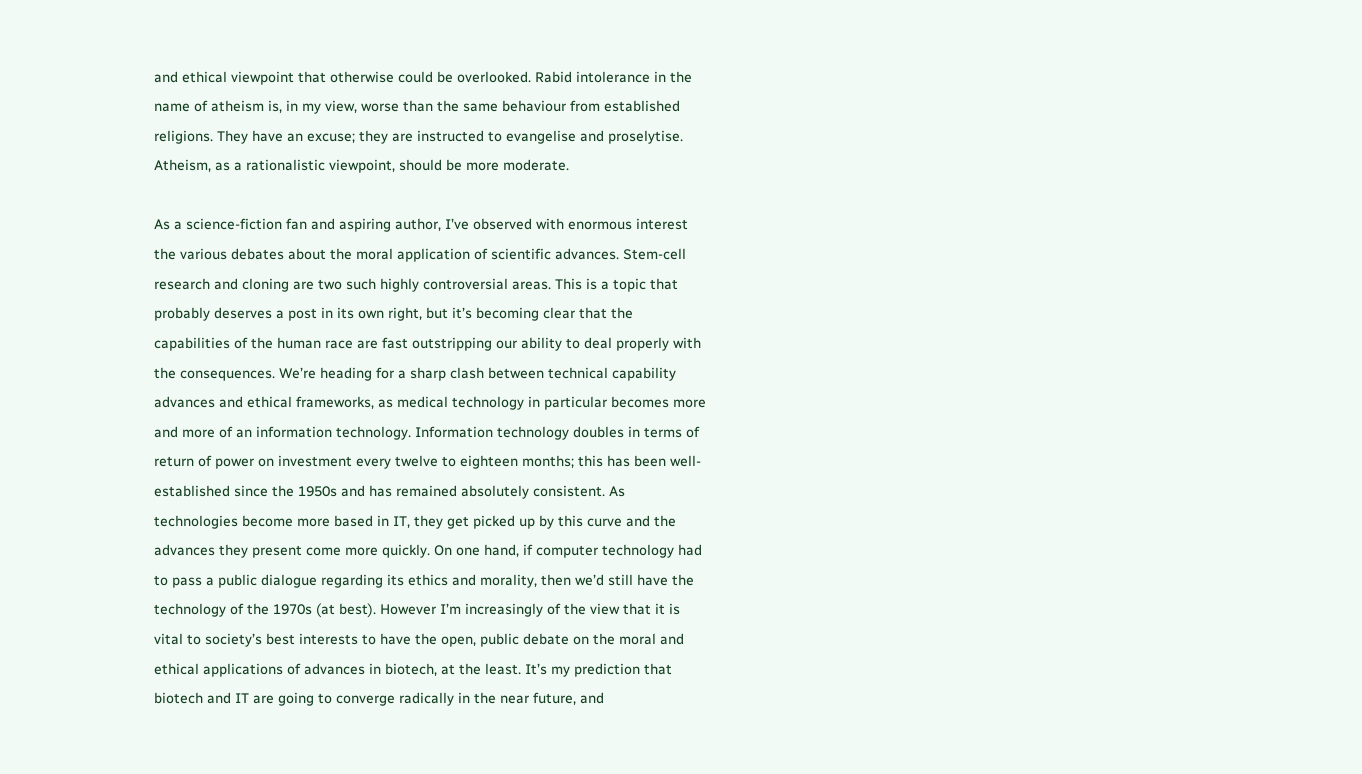and ethical viewpoint that otherwise could be overlooked. Rabid intolerance in the name of atheism is, in my view, worse than the same behaviour from established religions. They have an excuse; they are instructed to evangelise and proselytise. Atheism, as a rationalistic viewpoint, should be more moderate.

As a science-fiction fan and aspiring author, I’ve observed with enormous interest the various debates about the moral application of scientific advances. Stem-cell research and cloning are two such highly controversial areas. This is a topic that probably deserves a post in its own right, but it’s becoming clear that the capabilities of the human race are fast outstripping our ability to deal properly with the consequences. We’re heading for a sharp clash between technical capability advances and ethical frameworks, as medical technology in particular becomes more and more of an information technology. Information technology doubles in terms of return of power on investment every twelve to eighteen months; this has been well-established since the 1950s and has remained absolutely consistent. As technologies become more based in IT, they get picked up by this curve and the advances they present come more quickly. On one hand, if computer technology had to pass a public dialogue regarding its ethics and morality, then we’d still have the technology of the 1970s (at best). However I’m increasingly of the view that it is vital to society’s best interests to have the open, public debate on the moral and ethical applications of advances in biotech, at the least. It’s my prediction that biotech and IT are going to converge radically in the near future, and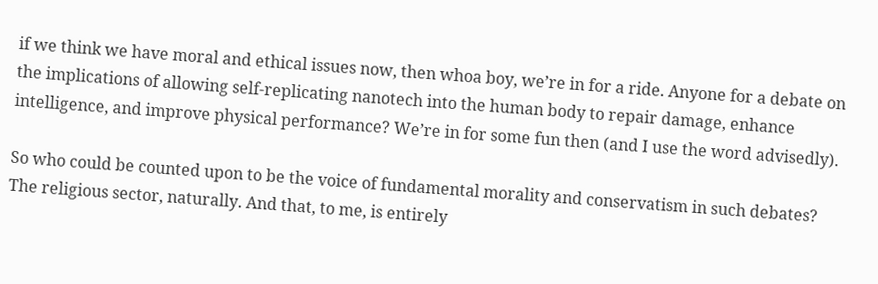if we think we have moral and ethical issues now, then whoa boy, we’re in for a ride. Anyone for a debate on the implications of allowing self-replicating nanotech into the human body to repair damage, enhance intelligence, and improve physical performance? We’re in for some fun then (and I use the word advisedly).

So who could be counted upon to be the voice of fundamental morality and conservatism in such debates? The religious sector, naturally. And that, to me, is entirely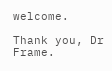welcome.

Thank you, Dr Frame.